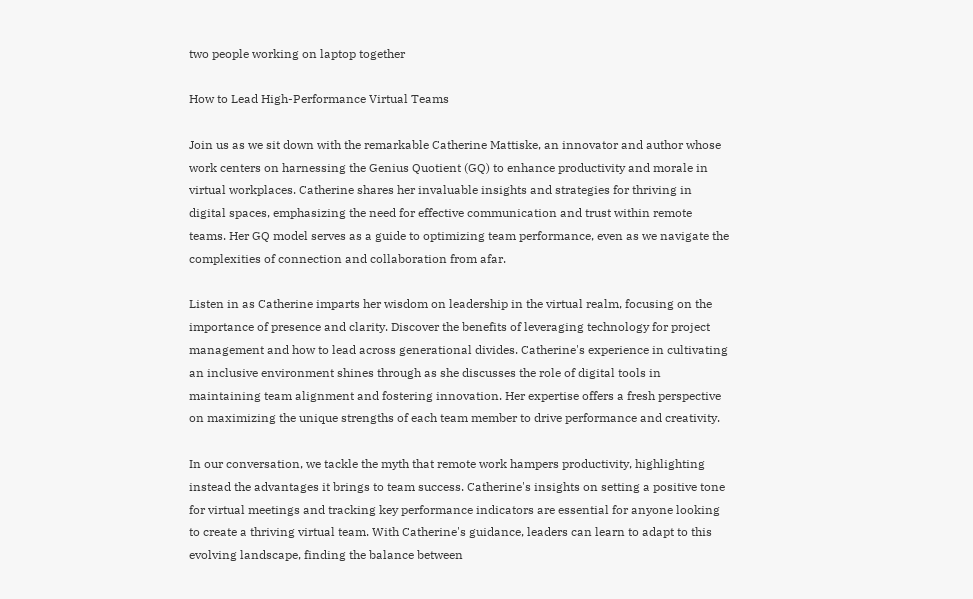two people working on laptop together

How to Lead High-Performance Virtual Teams

Join us as we sit down with the remarkable Catherine Mattiske, an innovator and author whose work centers on harnessing the Genius Quotient (GQ) to enhance productivity and morale in virtual workplaces. Catherine shares her invaluable insights and strategies for thriving in digital spaces, emphasizing the need for effective communication and trust within remote teams. Her GQ model serves as a guide to optimizing team performance, even as we navigate the complexities of connection and collaboration from afar.

Listen in as Catherine imparts her wisdom on leadership in the virtual realm, focusing on the importance of presence and clarity. Discover the benefits of leveraging technology for project management and how to lead across generational divides. Catherine's experience in cultivating an inclusive environment shines through as she discusses the role of digital tools in maintaining team alignment and fostering innovation. Her expertise offers a fresh perspective on maximizing the unique strengths of each team member to drive performance and creativity.

In our conversation, we tackle the myth that remote work hampers productivity, highlighting instead the advantages it brings to team success. Catherine's insights on setting a positive tone for virtual meetings and tracking key performance indicators are essential for anyone looking to create a thriving virtual team. With Catherine's guidance, leaders can learn to adapt to this evolving landscape, finding the balance between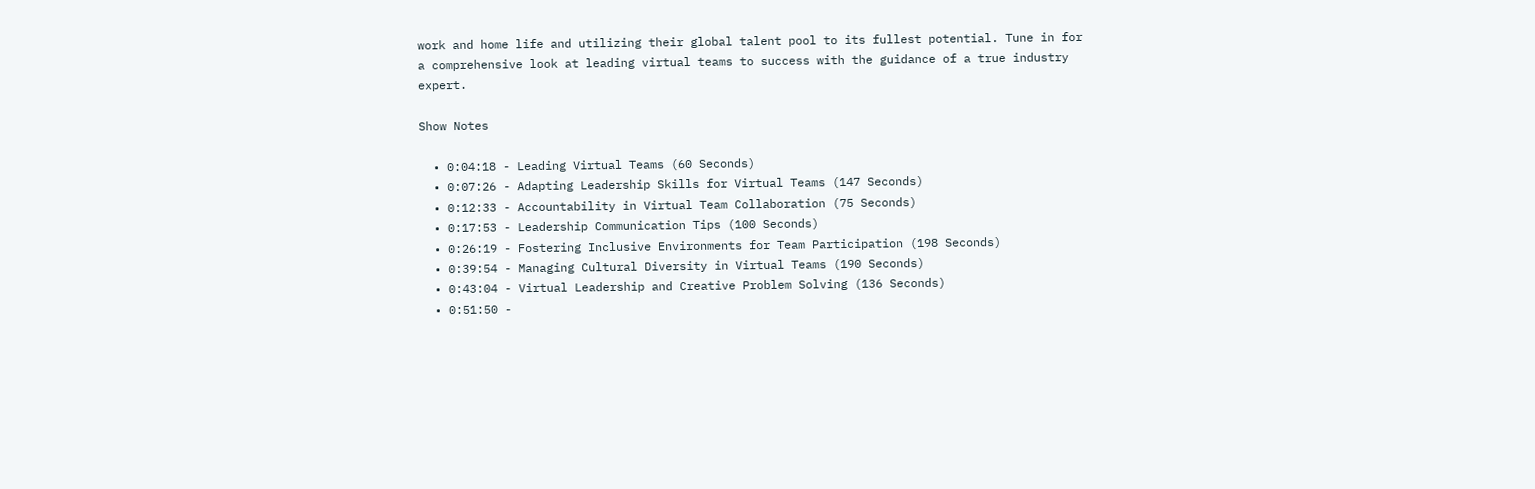work and home life and utilizing their global talent pool to its fullest potential. Tune in for a comprehensive look at leading virtual teams to success with the guidance of a true industry expert.

Show Notes

  • 0:04:18 - Leading Virtual Teams (60 Seconds)
  • 0:07:26 - Adapting Leadership Skills for Virtual Teams (147 Seconds)
  • 0:12:33 - Accountability in Virtual Team Collaboration (75 Seconds)
  • 0:17:53 - Leadership Communication Tips (100 Seconds)
  • 0:26:19 - Fostering Inclusive Environments for Team Participation (198 Seconds)
  • 0:39:54 - Managing Cultural Diversity in Virtual Teams (190 Seconds)
  • 0:43:04 - Virtual Leadership and Creative Problem Solving (136 Seconds)
  • 0:51:50 -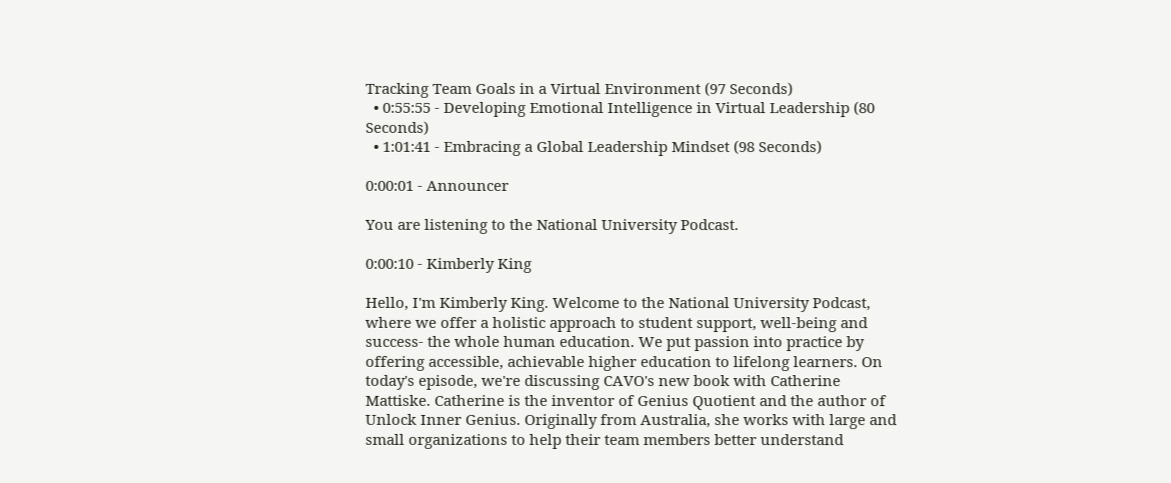Tracking Team Goals in a Virtual Environment (97 Seconds)
  • 0:55:55 - Developing Emotional Intelligence in Virtual Leadership (80 Seconds)
  • 1:01:41 - Embracing a Global Leadership Mindset (98 Seconds)

0:00:01 - Announcer

You are listening to the National University Podcast.

0:00:10 - Kimberly King

Hello, I'm Kimberly King. Welcome to the National University Podcast, where we offer a holistic approach to student support, well-being and success- the whole human education. We put passion into practice by offering accessible, achievable higher education to lifelong learners. On today's episode, we're discussing CAVO's new book with Catherine Mattiske. Catherine is the inventor of Genius Quotient and the author of Unlock Inner Genius. Originally from Australia, she works with large and small organizations to help their team members better understand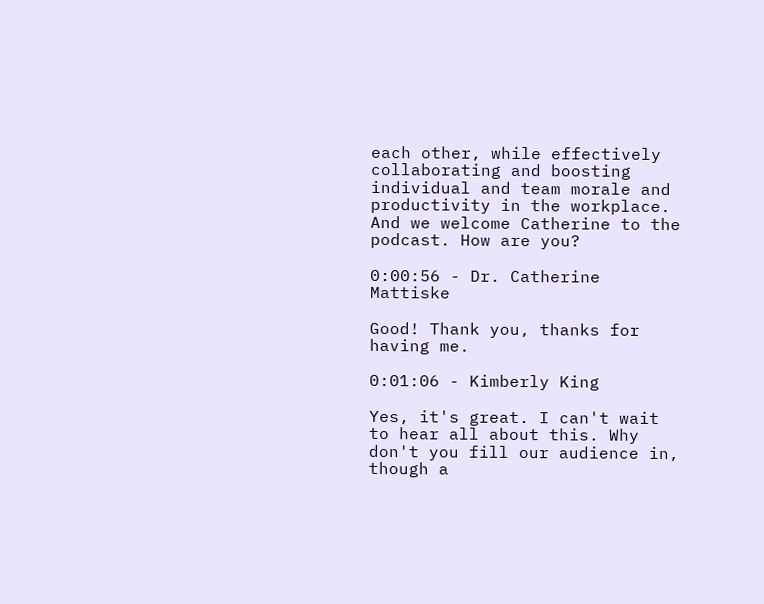each other, while effectively collaborating and boosting individual and team morale and productivity in the workplace. And we welcome Catherine to the podcast. How are you?

0:00:56 - Dr. Catherine Mattiske

Good! Thank you, thanks for having me.

0:01:06 - Kimberly King

Yes, it's great. I can't wait to hear all about this. Why don't you fill our audience in, though a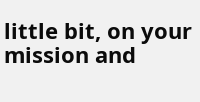little bit, on your mission and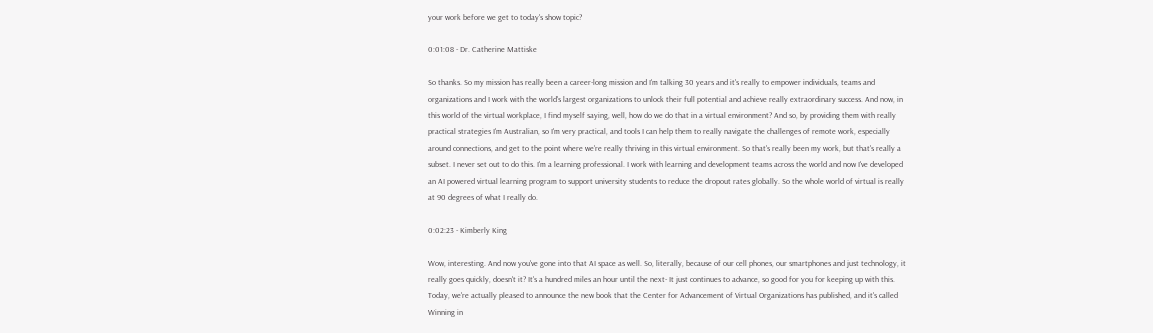your work before we get to today's show topic?

0:01:08 - Dr. Catherine Mattiske

So thanks. So my mission has really been a career-long mission and I'm talking 30 years and it's really to empower individuals, teams and organizations and I work with the world's largest organizations to unlock their full potential and achieve really extraordinary success. And now, in this world of the virtual workplace, I find myself saying, well, how do we do that in a virtual environment? And so, by providing them with really practical strategies I'm Australian, so I'm very practical, and tools I can help them to really navigate the challenges of remote work, especially around connections, and get to the point where we're really thriving in this virtual environment. So that's really been my work, but that's really a subset. I never set out to do this. I'm a learning professional. I work with learning and development teams across the world and now I've developed an AI powered virtual learning program to support university students to reduce the dropout rates globally. So the whole world of virtual is really at 90 degrees of what I really do.

0:02:23 - Kimberly King

Wow, interesting. And now you've gone into that AI space as well. So, literally, because of our cell phones, our smartphones and just technology, it really goes quickly, doesn't it? It's a hundred miles an hour until the next- It just continues to advance, so good for you for keeping up with this. Today, we're actually pleased to announce the new book that the Center for Advancement of Virtual Organizations has published, and it's called Winning in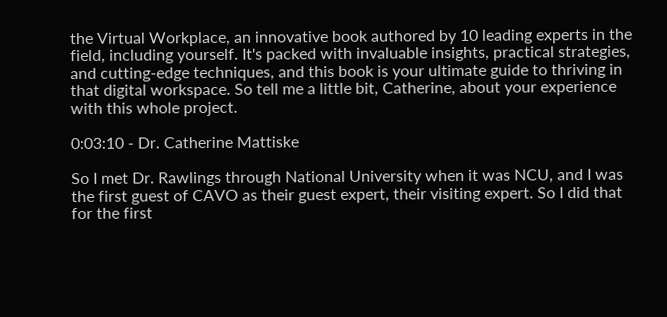the Virtual Workplace, an innovative book authored by 10 leading experts in the field, including yourself. It's packed with invaluable insights, practical strategies, and cutting-edge techniques, and this book is your ultimate guide to thriving in that digital workspace. So tell me a little bit, Catherine, about your experience with this whole project.

0:03:10 - Dr. Catherine Mattiske

So I met Dr. Rawlings through National University when it was NCU, and I was the first guest of CAVO as their guest expert, their visiting expert. So I did that for the first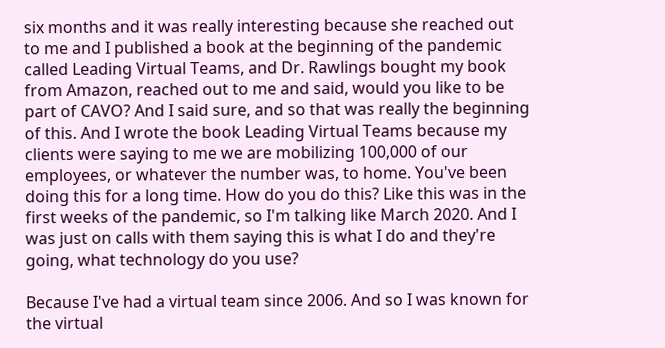six months and it was really interesting because she reached out to me and I published a book at the beginning of the pandemic called Leading Virtual Teams, and Dr. Rawlings bought my book from Amazon, reached out to me and said, would you like to be part of CAVO? And I said sure, and so that was really the beginning of this. And I wrote the book Leading Virtual Teams because my clients were saying to me we are mobilizing 100,000 of our employees, or whatever the number was, to home. You've been doing this for a long time. How do you do this? Like this was in the first weeks of the pandemic, so I'm talking like March 2020. And I was just on calls with them saying this is what I do and they're going, what technology do you use?

Because I've had a virtual team since 2006. And so I was known for the virtual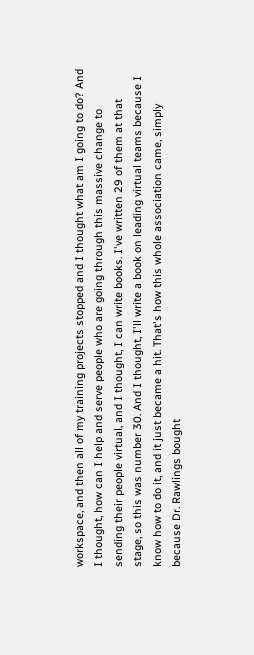workspace, and then all of my training projects stopped and I thought what am I going to do? And I thought, how can I help and serve people who are going through this massive change to sending their people virtual, and I thought, I can write books. I've written 29 of them at that stage, so this was number 30. And I thought, I'll write a book on leading virtual teams because I know how to do it, and it just became a hit. That's how this whole association came, simply because Dr. Rawlings bought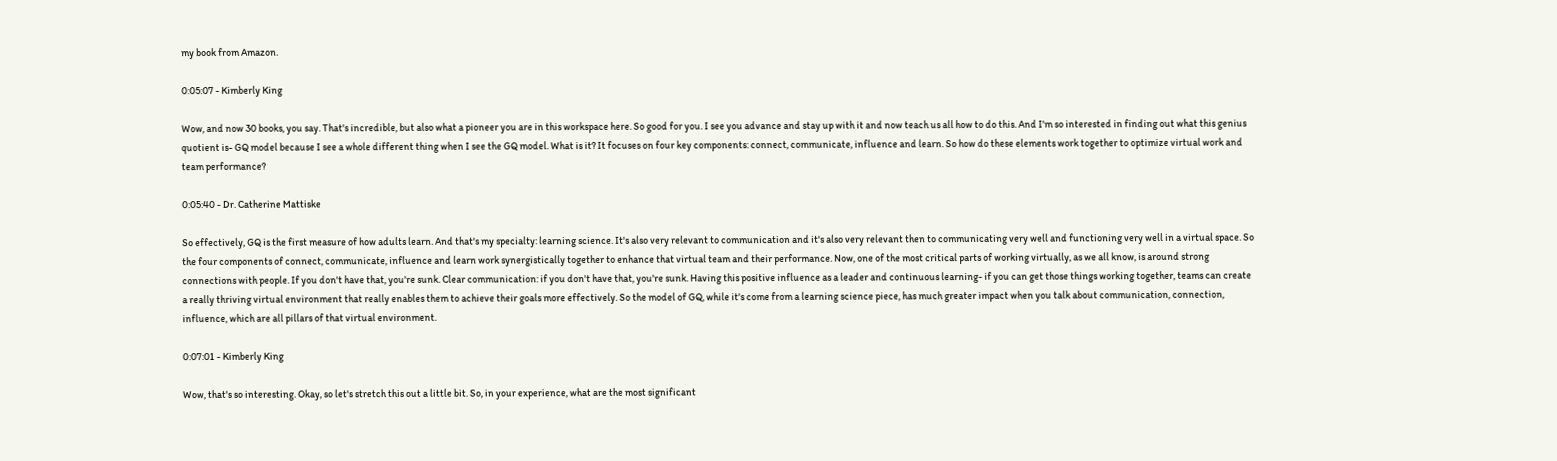my book from Amazon.

0:05:07 - Kimberly King

Wow, and now 30 books, you say. That's incredible, but also what a pioneer you are in this workspace here. So good for you. I see you advance and stay up with it and now teach us all how to do this. And I'm so interested in finding out what this genius quotient is- GQ model because I see a whole different thing when I see the GQ model. What is it? It focuses on four key components: connect, communicate, influence and learn. So how do these elements work together to optimize virtual work and team performance?

0:05:40 - Dr. Catherine Mattiske

So effectively, GQ is the first measure of how adults learn. And that's my specialty: learning science. It's also very relevant to communication and it's also very relevant then to communicating very well and functioning very well in a virtual space. So the four components of connect, communicate, influence and learn work synergistically together to enhance that virtual team and their performance. Now, one of the most critical parts of working virtually, as we all know, is around strong connections with people. If you don't have that, you're sunk. Clear communication: if you don't have that, you're sunk. Having this positive influence as a leader and continuous learning- if you can get those things working together, teams can create a really thriving virtual environment that really enables them to achieve their goals more effectively. So the model of GQ, while it's come from a learning science piece, has much greater impact when you talk about communication, connection, influence, which are all pillars of that virtual environment.

0:07:01 - Kimberly King

Wow, that's so interesting. Okay, so let's stretch this out a little bit. So, in your experience, what are the most significant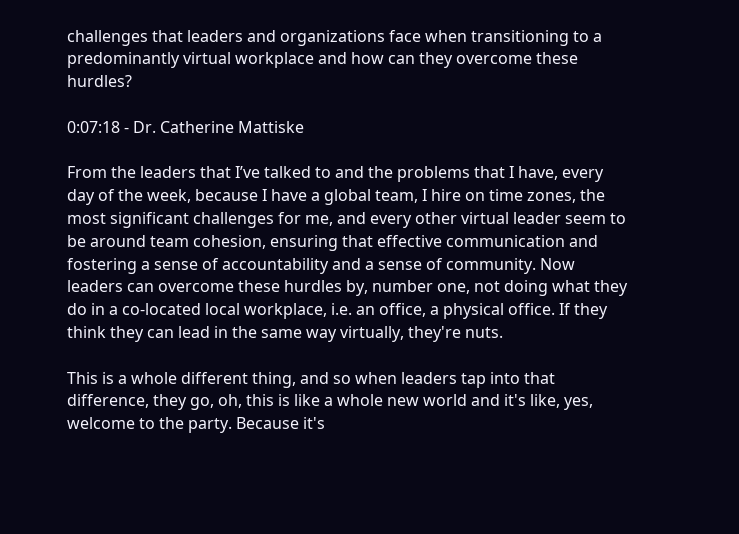challenges that leaders and organizations face when transitioning to a predominantly virtual workplace and how can they overcome these hurdles?

0:07:18 - Dr. Catherine Mattiske

From the leaders that I’ve talked to and the problems that I have, every day of the week, because I have a global team, I hire on time zones, the most significant challenges for me, and every other virtual leader seem to be around team cohesion, ensuring that effective communication and fostering a sense of accountability and a sense of community. Now leaders can overcome these hurdles by, number one, not doing what they do in a co-located local workplace, i.e. an office, a physical office. If they think they can lead in the same way virtually, they're nuts.

This is a whole different thing, and so when leaders tap into that difference, they go, oh, this is like a whole new world and it's like, yes, welcome to the party. Because it's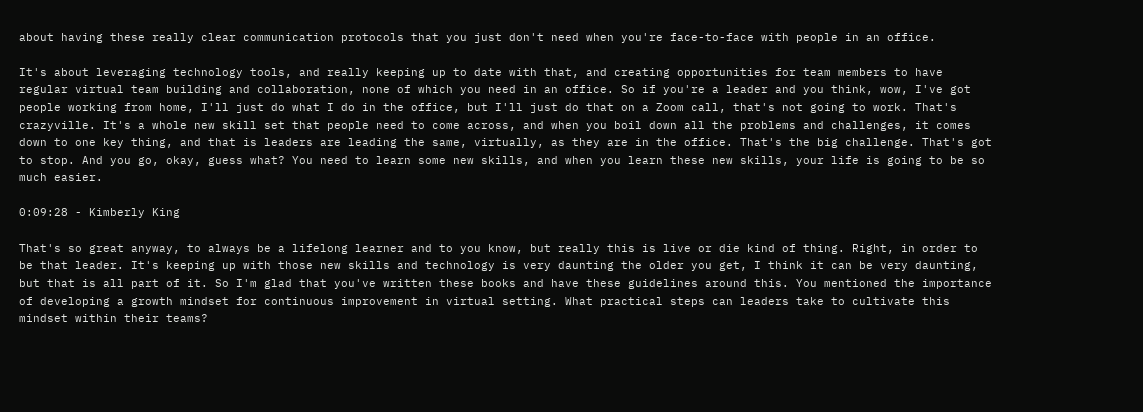about having these really clear communication protocols that you just don't need when you're face-to-face with people in an office.

It's about leveraging technology tools, and really keeping up to date with that, and creating opportunities for team members to have regular virtual team building and collaboration, none of which you need in an office. So if you're a leader and you think, wow, I've got people working from home, I'll just do what I do in the office, but I'll just do that on a Zoom call, that's not going to work. That's crazyville. It's a whole new skill set that people need to come across, and when you boil down all the problems and challenges, it comes down to one key thing, and that is leaders are leading the same, virtually, as they are in the office. That's the big challenge. That's got to stop. And you go, okay, guess what? You need to learn some new skills, and when you learn these new skills, your life is going to be so much easier.

0:09:28 - Kimberly King

That's so great anyway, to always be a lifelong learner and to you know, but really this is live or die kind of thing. Right, in order to be that leader. It's keeping up with those new skills and technology is very daunting the older you get, I think it can be very daunting, but that is all part of it. So I'm glad that you've written these books and have these guidelines around this. You mentioned the importance of developing a growth mindset for continuous improvement in virtual setting. What practical steps can leaders take to cultivate this mindset within their teams?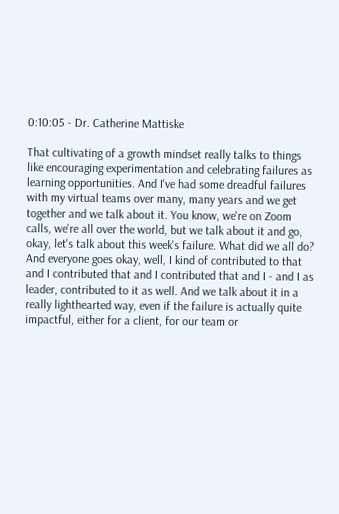0:10:05 - Dr. Catherine Mattiske

That cultivating of a growth mindset really talks to things like encouraging experimentation and celebrating failures as learning opportunities. And I've had some dreadful failures with my virtual teams over many, many years and we get together and we talk about it. You know, we're on Zoom calls, we're all over the world, but we talk about it and go, okay, let's talk about this week's failure. What did we all do? And everyone goes okay, well, I kind of contributed to that and I contributed that and I contributed that and I - and I as leader, contributed to it as well. And we talk about it in a really lighthearted way, even if the failure is actually quite impactful, either for a client, for our team or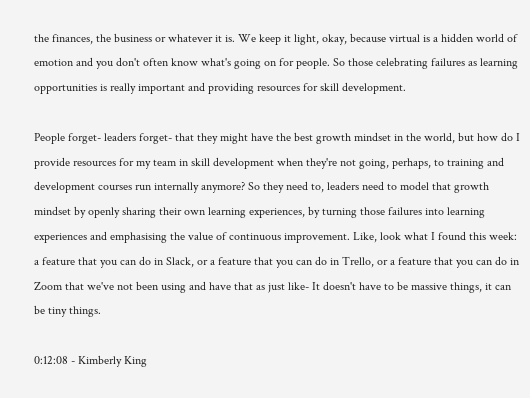the finances, the business or whatever it is. We keep it light, okay, because virtual is a hidden world of emotion and you don't often know what's going on for people. So those celebrating failures as learning opportunities is really important and providing resources for skill development.

People forget- leaders forget- that they might have the best growth mindset in the world, but how do I provide resources for my team in skill development when they're not going, perhaps, to training and development courses run internally anymore? So they need to, leaders need to model that growth mindset by openly sharing their own learning experiences, by turning those failures into learning experiences and emphasising the value of continuous improvement. Like, look what I found this week: a feature that you can do in Slack, or a feature that you can do in Trello, or a feature that you can do in Zoom that we've not been using and have that as just like- It doesn't have to be massive things, it can be tiny things.

0:12:08 - Kimberly King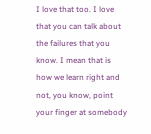I love that too. I love that you can talk about the failures that you know. I mean that is how we learn right and not, you know, point your finger at somebody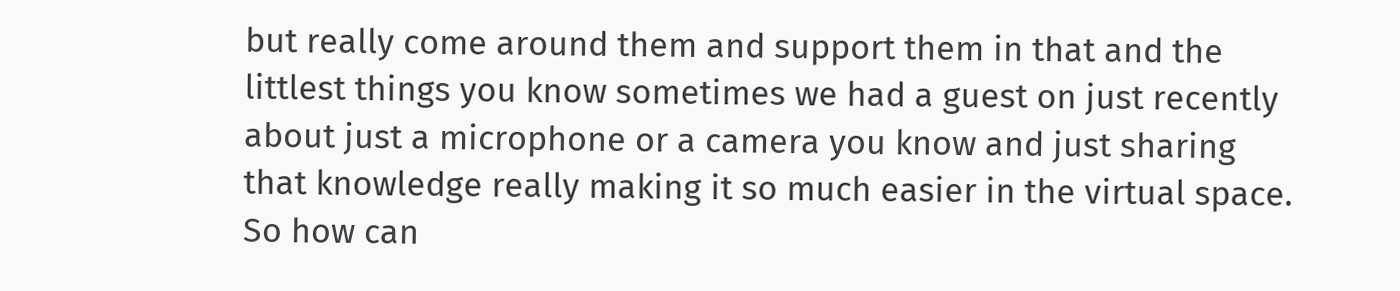but really come around them and support them in that and the littlest things you know sometimes we had a guest on just recently about just a microphone or a camera you know and just sharing that knowledge really making it so much easier in the virtual space. So how can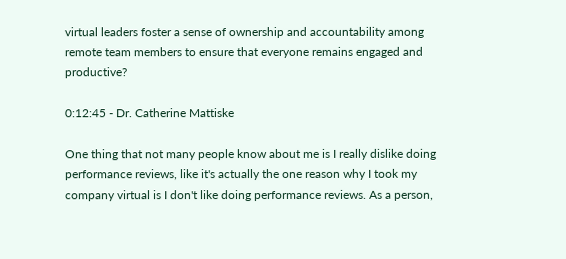virtual leaders foster a sense of ownership and accountability among remote team members to ensure that everyone remains engaged and productive?

0:12:45 - Dr. Catherine Mattiske

One thing that not many people know about me is I really dislike doing performance reviews, like it's actually the one reason why I took my company virtual is I don't like doing performance reviews. As a person,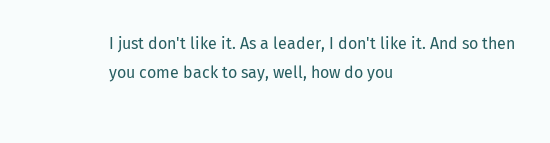I just don't like it. As a leader, I don't like it. And so then you come back to say, well, how do you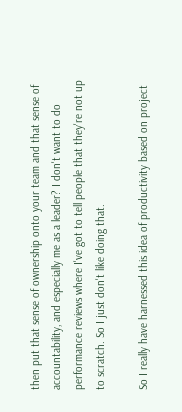then put that sense of ownership onto your team and that sense of accountability, and especially me as a leader? I don't want to do performance reviews where I've got to tell people that they're not up to scratch. So I just don't like doing that.

So I really have harnessed this idea of productivity based on project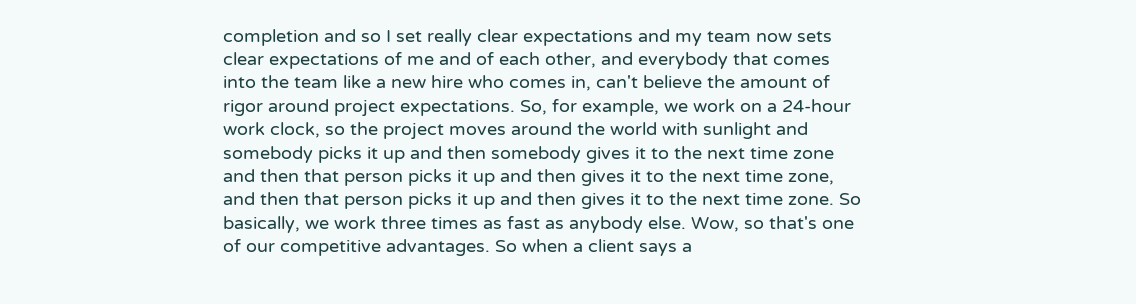completion and so I set really clear expectations and my team now sets clear expectations of me and of each other, and everybody that comes into the team like a new hire who comes in, can't believe the amount of rigor around project expectations. So, for example, we work on a 24-hour work clock, so the project moves around the world with sunlight and somebody picks it up and then somebody gives it to the next time zone and then that person picks it up and then gives it to the next time zone, and then that person picks it up and then gives it to the next time zone. So basically, we work three times as fast as anybody else. Wow, so that's one of our competitive advantages. So when a client says a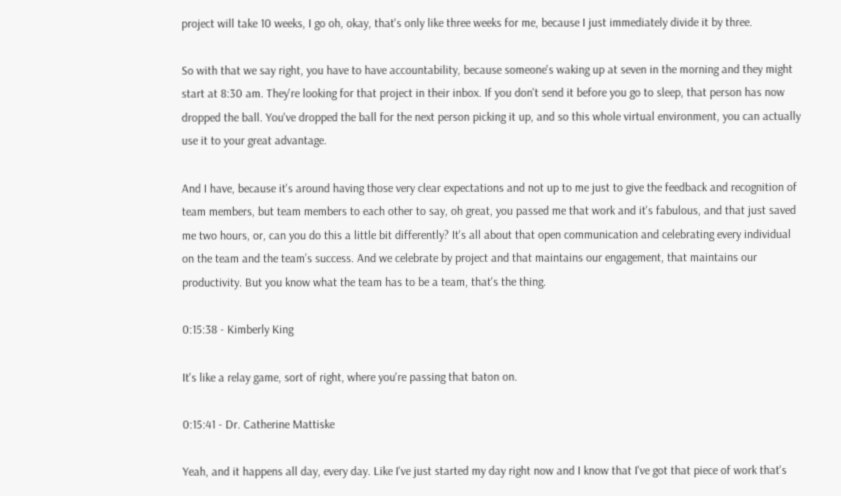project will take 10 weeks, I go oh, okay, that's only like three weeks for me, because I just immediately divide it by three.

So with that we say right, you have to have accountability, because someone's waking up at seven in the morning and they might start at 8:30 am. They're looking for that project in their inbox. If you don't send it before you go to sleep, that person has now dropped the ball. You've dropped the ball for the next person picking it up, and so this whole virtual environment, you can actually use it to your great advantage.

And I have, because it's around having those very clear expectations and not up to me just to give the feedback and recognition of team members, but team members to each other to say, oh great, you passed me that work and it's fabulous, and that just saved me two hours, or, can you do this a little bit differently? It's all about that open communication and celebrating every individual on the team and the team’s success. And we celebrate by project and that maintains our engagement, that maintains our productivity. But you know what the team has to be a team, that's the thing.

0:15:38 - Kimberly King

It's like a relay game, sort of right, where you're passing that baton on.

0:15:41 - Dr. Catherine Mattiske

Yeah, and it happens all day, every day. Like I've just started my day right now and I know that I've got that piece of work that's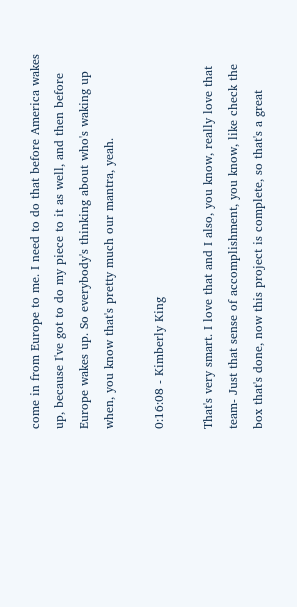come in from Europe to me. I need to do that before America wakes up, because I've got to do my piece to it as well, and then before Europe wakes up. So everybody's thinking about who's waking up when, you know that's pretty much our mantra, yeah.

0:16:08 - Kimberly King

That's very smart. I love that and I also, you know, really love that team- Just that sense of accomplishment, you know, like check the box that's done, now this project is complete, so that's a great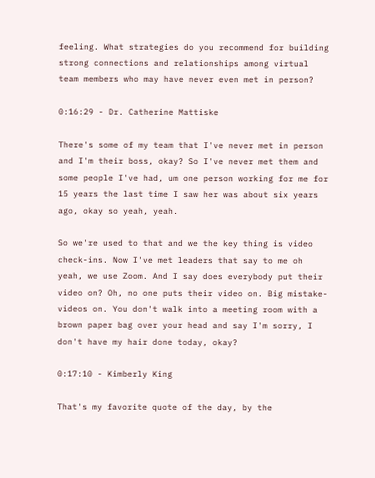feeling. What strategies do you recommend for building strong connections and relationships among virtual team members who may have never even met in person?

0:16:29 - Dr. Catherine Mattiske

There's some of my team that I've never met in person and I'm their boss, okay? So I've never met them and some people I've had, um one person working for me for 15 years the last time I saw her was about six years ago, okay so yeah, yeah.

So we're used to that and we the key thing is video check-ins. Now I've met leaders that say to me oh yeah, we use Zoom. And I say does everybody put their video on? Oh, no one puts their video on. Big mistake- videos on. You don't walk into a meeting room with a brown paper bag over your head and say I'm sorry, I don't have my hair done today, okay?

0:17:10 - Kimberly King

That's my favorite quote of the day, by the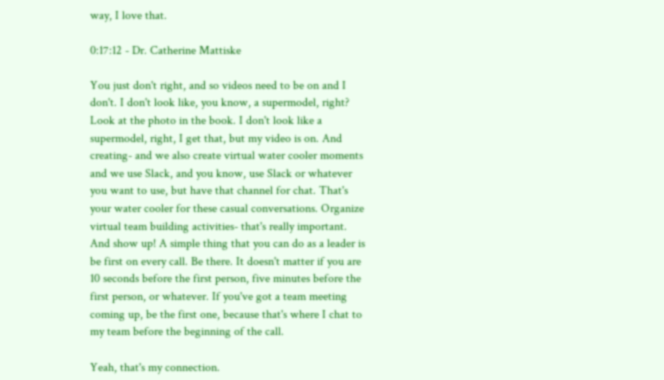way, I love that.

0:17:12 - Dr. Catherine Mattiske

You just don't right, and so videos need to be on and I don't. I don't look like, you know, a supermodel, right? Look at the photo in the book. I don't look like a supermodel, right, I get that, but my video is on. And creating- and we also create virtual water cooler moments and we use Slack, and you know, use Slack or whatever you want to use, but have that channel for chat. That's your water cooler for these casual conversations. Organize virtual team building activities- that's really important. And show up! A simple thing that you can do as a leader is be first on every call. Be there. It doesn't matter if you are 10 seconds before the first person, five minutes before the first person, or whatever. If you've got a team meeting coming up, be the first one, because that's where I chat to my team before the beginning of the call.

Yeah, that's my connection.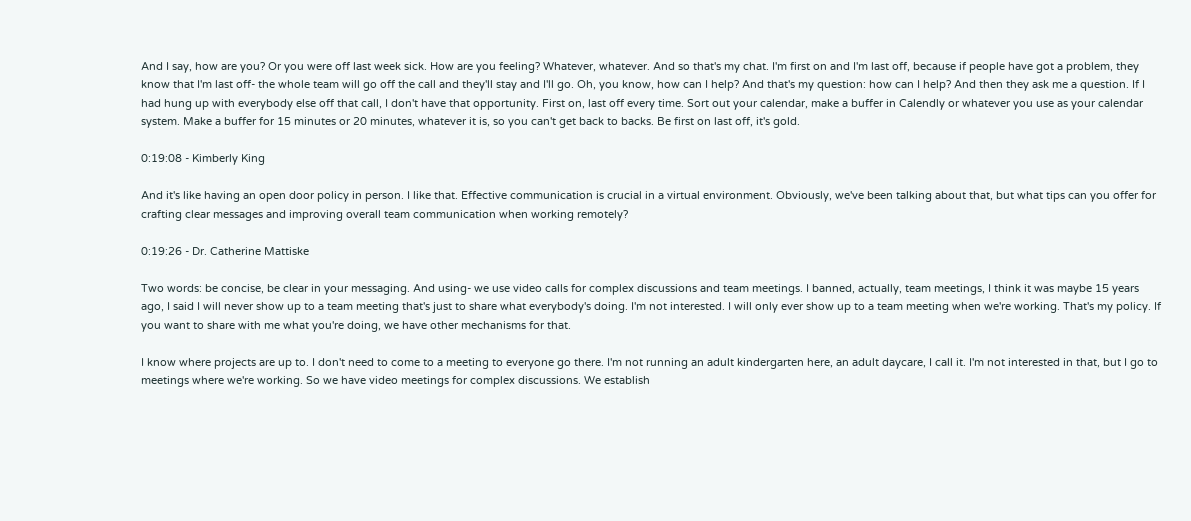And I say, how are you? Or you were off last week sick. How are you feeling? Whatever, whatever. And so that's my chat. I'm first on and I'm last off, because if people have got a problem, they know that I'm last off- the whole team will go off the call and they'll stay and I'll go. Oh, you know, how can I help? And that's my question: how can I help? And then they ask me a question. If I had hung up with everybody else off that call, I don't have that opportunity. First on, last off every time. Sort out your calendar, make a buffer in Calendly or whatever you use as your calendar system. Make a buffer for 15 minutes or 20 minutes, whatever it is, so you can't get back to backs. Be first on last off, it's gold.

0:19:08 - Kimberly King

And it's like having an open door policy in person. I like that. Effective communication is crucial in a virtual environment. Obviously, we've been talking about that, but what tips can you offer for crafting clear messages and improving overall team communication when working remotely?

0:19:26 - Dr. Catherine Mattiske

Two words: be concise, be clear in your messaging. And using- we use video calls for complex discussions and team meetings. I banned, actually, team meetings, I think it was maybe 15 years ago, I said I will never show up to a team meeting that's just to share what everybody's doing. I'm not interested. I will only ever show up to a team meeting when we're working. That's my policy. If you want to share with me what you're doing, we have other mechanisms for that.

I know where projects are up to. I don't need to come to a meeting to everyone go there. I'm not running an adult kindergarten here, an adult daycare, I call it. I'm not interested in that, but I go to meetings where we're working. So we have video meetings for complex discussions. We establish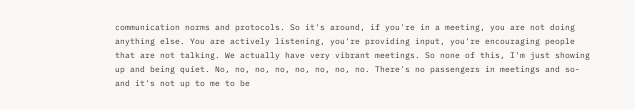communication norms and protocols. So it's around, if you're in a meeting, you are not doing anything else. You are actively listening, you're providing input, you're encouraging people that are not talking. We actually have very vibrant meetings. So none of this, I'm just showing up and being quiet. No, no, no, no, no, no, no, no. There's no passengers in meetings and so- and it's not up to me to be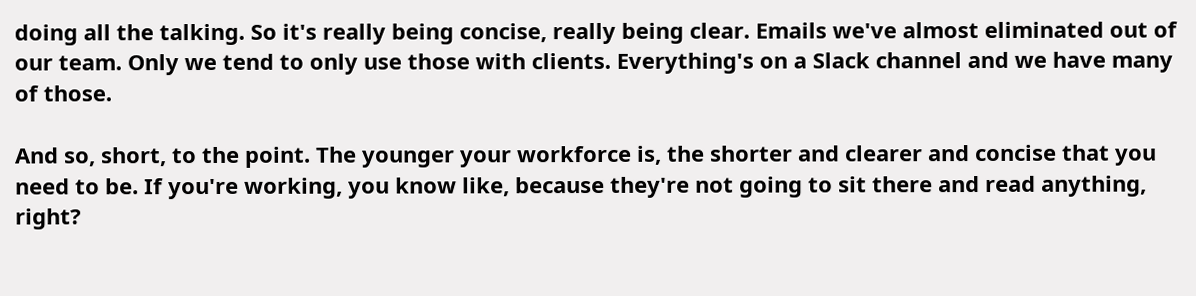doing all the talking. So it's really being concise, really being clear. Emails we've almost eliminated out of our team. Only we tend to only use those with clients. Everything's on a Slack channel and we have many of those.

And so, short, to the point. The younger your workforce is, the shorter and clearer and concise that you need to be. If you're working, you know like, because they're not going to sit there and read anything, right?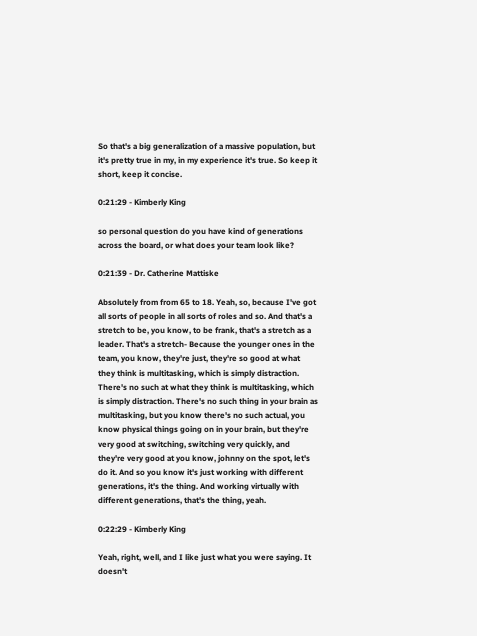So that's a big generalization of a massive population, but it's pretty true in my, in my experience it's true. So keep it short, keep it concise.

0:21:29 - Kimberly King

so personal question do you have kind of generations across the board, or what does your team look like?

0:21:39 - Dr. Catherine Mattiske

Absolutely from from 65 to 18. Yeah, so, because I've got all sorts of people in all sorts of roles and so. And that's a stretch to be, you know, to be frank, that's a stretch as a leader. That's a stretch- Because the younger ones in the team, you know, they're just, they're so good at what they think is multitasking, which is simply distraction. There's no such at what they think is multitasking, which is simply distraction. There's no such thing in your brain as multitasking, but you know there's no such actual, you know physical things going on in your brain, but they're very good at switching, switching very quickly, and they're very good at you know, johnny on the spot, let's do it. And so you know it's just working with different generations, it's the thing. And working virtually with different generations, that's the thing, yeah.

0:22:29 - Kimberly King

Yeah, right, well, and I like just what you were saying. It doesn't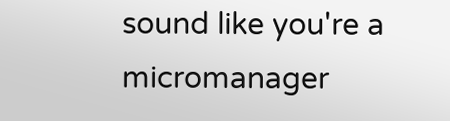sound like you're a micromanager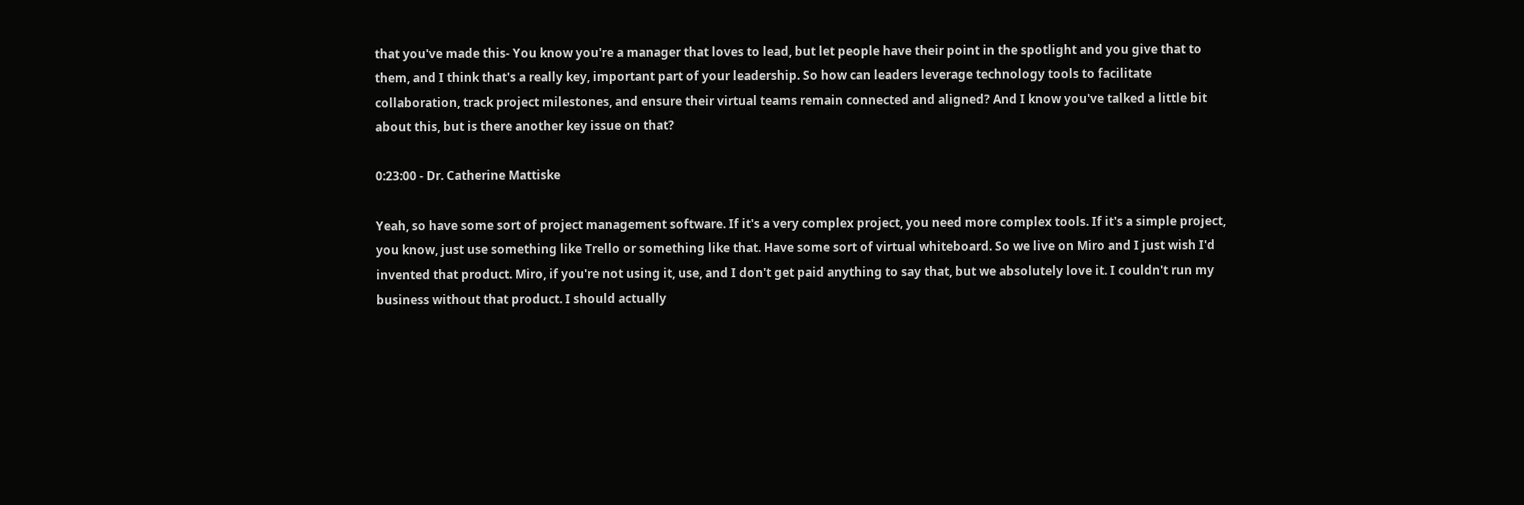that you've made this- You know you're a manager that loves to lead, but let people have their point in the spotlight and you give that to them, and I think that's a really key, important part of your leadership. So how can leaders leverage technology tools to facilitate collaboration, track project milestones, and ensure their virtual teams remain connected and aligned? And I know you've talked a little bit about this, but is there another key issue on that?

0:23:00 - Dr. Catherine Mattiske

Yeah, so have some sort of project management software. If it's a very complex project, you need more complex tools. If it's a simple project, you know, just use something like Trello or something like that. Have some sort of virtual whiteboard. So we live on Miro and I just wish I'd invented that product. Miro, if you're not using it, use, and I don't get paid anything to say that, but we absolutely love it. I couldn't run my business without that product. I should actually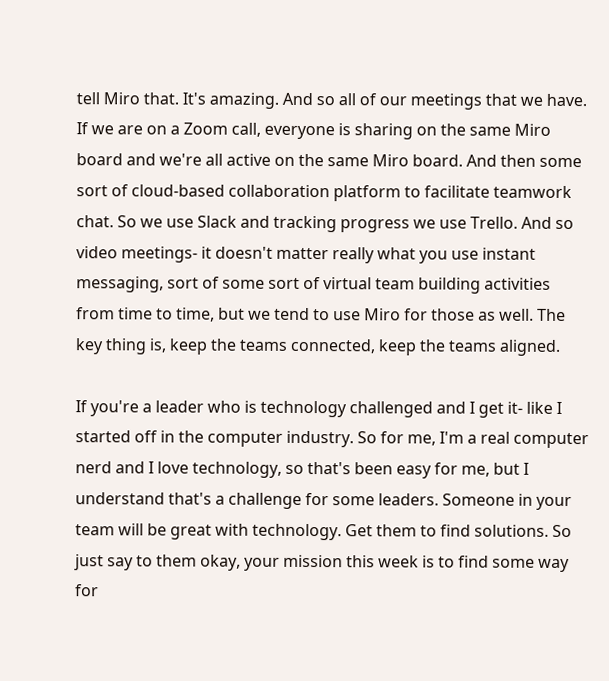tell Miro that. It's amazing. And so all of our meetings that we have. If we are on a Zoom call, everyone is sharing on the same Miro board and we're all active on the same Miro board. And then some sort of cloud-based collaboration platform to facilitate teamwork chat. So we use Slack and tracking progress we use Trello. And so video meetings- it doesn't matter really what you use instant messaging, sort of some sort of virtual team building activities from time to time, but we tend to use Miro for those as well. The key thing is, keep the teams connected, keep the teams aligned.

If you're a leader who is technology challenged and I get it- like I started off in the computer industry. So for me, I'm a real computer nerd and I love technology, so that's been easy for me, but I understand that's a challenge for some leaders. Someone in your team will be great with technology. Get them to find solutions. So just say to them okay, your mission this week is to find some way for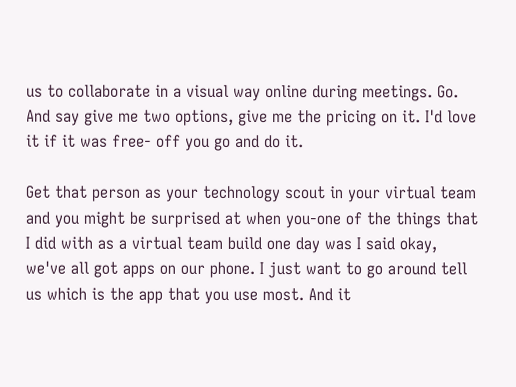us to collaborate in a visual way online during meetings. Go. And say give me two options, give me the pricing on it. I'd love it if it was free- off you go and do it.

Get that person as your technology scout in your virtual team and you might be surprised at when you-one of the things that I did with as a virtual team build one day was I said okay, we've all got apps on our phone. I just want to go around tell us which is the app that you use most. And it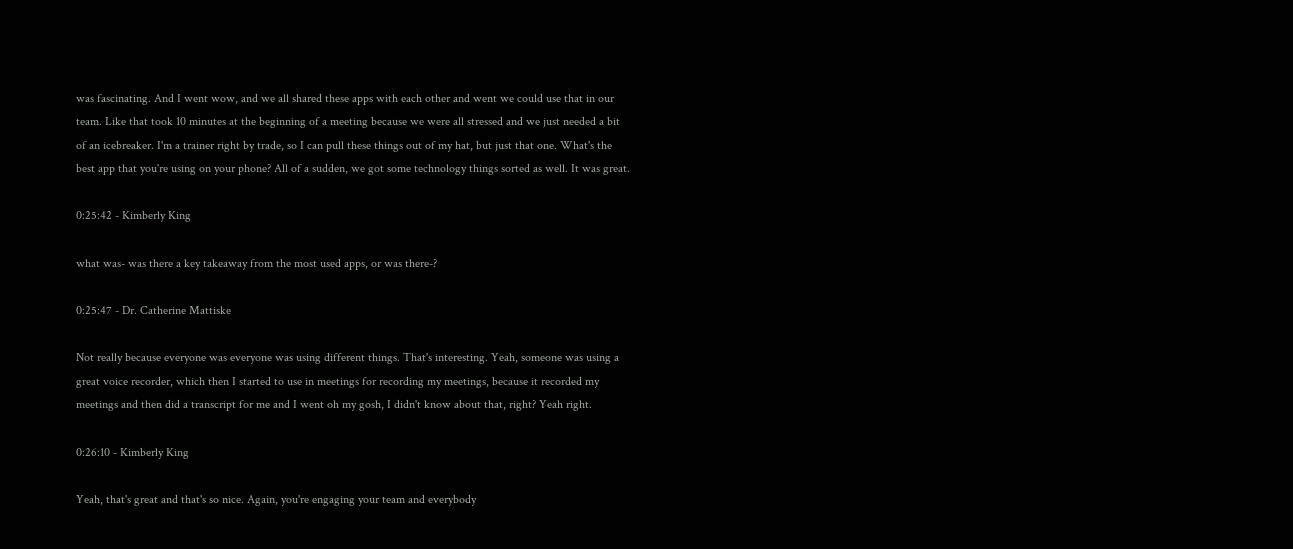was fascinating. And I went wow, and we all shared these apps with each other and went we could use that in our team. Like that took 10 minutes at the beginning of a meeting because we were all stressed and we just needed a bit of an icebreaker. I'm a trainer right by trade, so I can pull these things out of my hat, but just that one. What's the best app that you're using on your phone? All of a sudden, we got some technology things sorted as well. It was great.

0:25:42 - Kimberly King

what was- was there a key takeaway from the most used apps, or was there-?

0:25:47 - Dr. Catherine Mattiske

Not really because everyone was everyone was using different things. That's interesting. Yeah, someone was using a great voice recorder, which then I started to use in meetings for recording my meetings, because it recorded my meetings and then did a transcript for me and I went oh my gosh, I didn't know about that, right? Yeah right.

0:26:10 - Kimberly King

Yeah, that's great and that's so nice. Again, you're engaging your team and everybody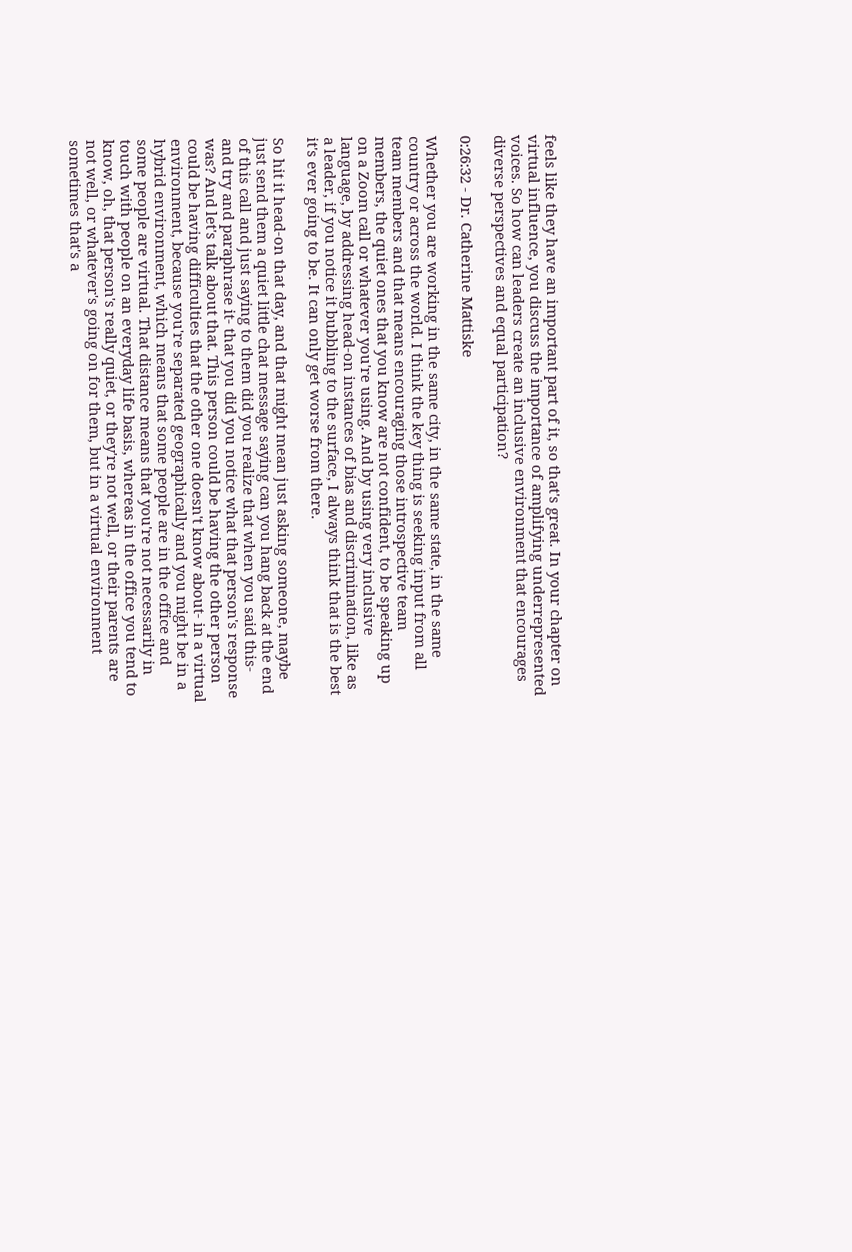feels like they have an important part of it, so that's great. In your chapter on virtual influence, you discuss the importance of amplifying underrepresented voices. So how can leaders create an inclusive environment that encourages diverse perspectives and equal participation?

0:26:32 - Dr. Catherine Mattiske

Whether you are working in the same city, in the same state, in the same country or across the world. I think the key thing is seeking input from all team members and that means encouraging those introspective team members, the quiet ones that you know are not confident, to be speaking up on a Zoom call or whatever you're using. And by using very inclusive language, by addressing head-on instances of bias and discrimination, like as a leader, if you notice it bubbling to the surface, I always think that is the best it's ever going to be. It can only get worse from there.

So hit it head-on that day, and that might mean just asking someone, maybe just send them a quiet little chat message saying can you hang back at the end of this call and just saying to them did you realize that when you said this- and try and paraphrase it- that you did you notice what that person's response was? And let's talk about that. This person could be having the other person could be having difficulties that the other one doesn't know about- in a virtual environment, because you're separated geographically and you might be in a hybrid environment, which means that some people are in the office and some people are virtual. That distance means that you're not necessarily in touch with people on an everyday life basis, whereas in the office you tend to know, oh, that person's really quiet, or they're not well, or their parents are not well, or whatever's going on for them, but in a virtual environment sometimes that's a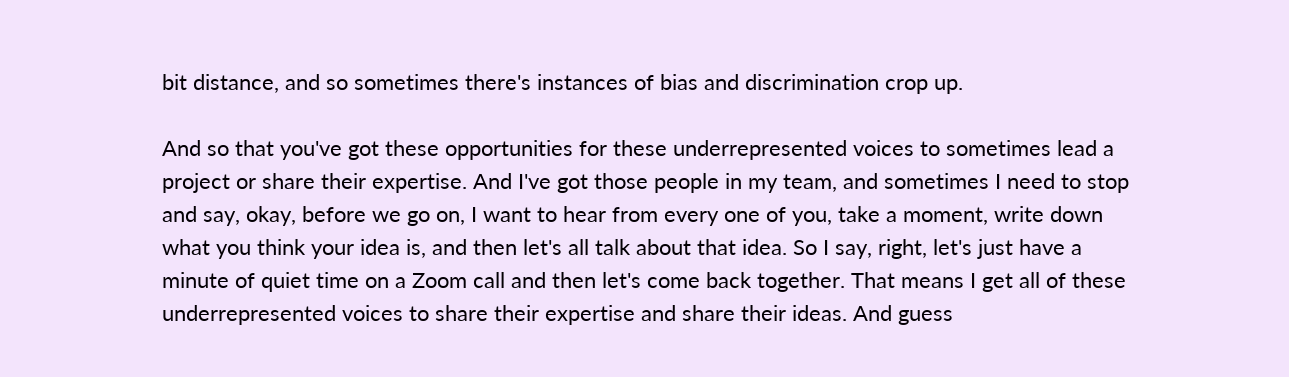bit distance, and so sometimes there's instances of bias and discrimination crop up.

And so that you've got these opportunities for these underrepresented voices to sometimes lead a project or share their expertise. And I've got those people in my team, and sometimes I need to stop and say, okay, before we go on, I want to hear from every one of you, take a moment, write down what you think your idea is, and then let's all talk about that idea. So I say, right, let's just have a minute of quiet time on a Zoom call and then let's come back together. That means I get all of these underrepresented voices to share their expertise and share their ideas. And guess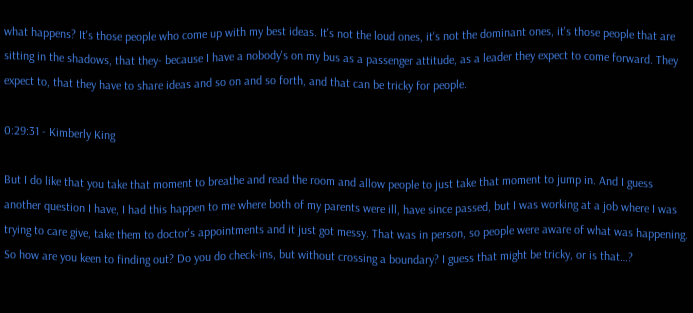what happens? It's those people who come up with my best ideas. It's not the loud ones, it's not the dominant ones, it's those people that are sitting in the shadows, that they- because I have a nobody's on my bus as a passenger attitude, as a leader they expect to come forward. They expect to, that they have to share ideas and so on and so forth, and that can be tricky for people.

0:29:31 - Kimberly King

But I do like that you take that moment to breathe and read the room and allow people to just take that moment to jump in. And I guess another question I have, I had this happen to me where both of my parents were ill, have since passed, but I was working at a job where I was trying to care give, take them to doctor's appointments and it just got messy. That was in person, so people were aware of what was happening. So how are you keen to finding out? Do you do check-ins, but without crossing a boundary? I guess that might be tricky, or is that…?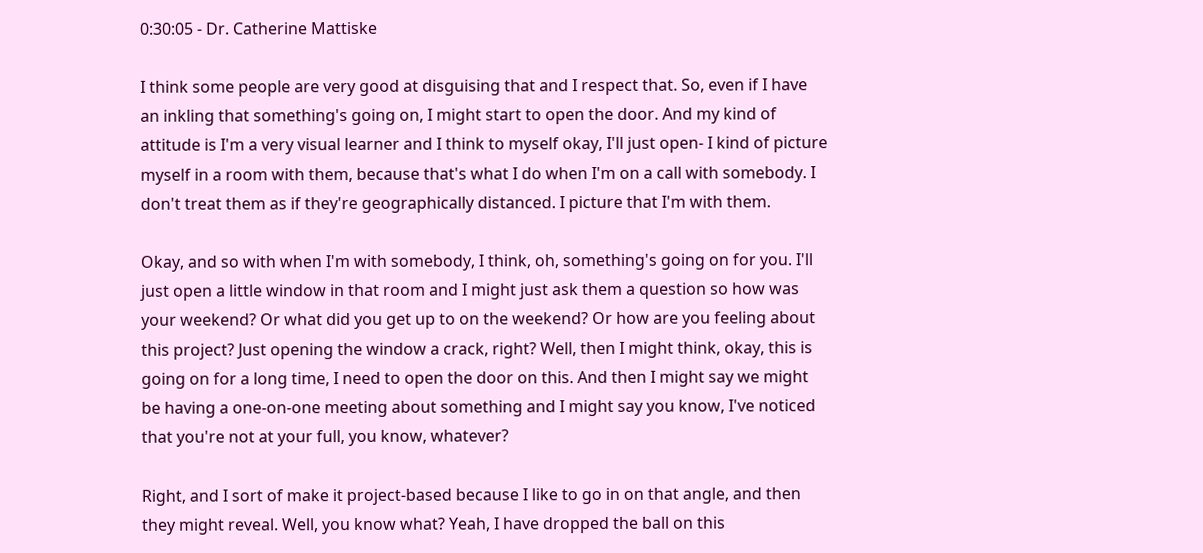0:30:05 - Dr. Catherine Mattiske

I think some people are very good at disguising that and I respect that. So, even if I have an inkling that something's going on, I might start to open the door. And my kind of attitude is I'm a very visual learner and I think to myself okay, I'll just open- I kind of picture myself in a room with them, because that's what I do when I'm on a call with somebody. I don't treat them as if they're geographically distanced. I picture that I'm with them.

Okay, and so with when I'm with somebody, I think, oh, something's going on for you. I'll just open a little window in that room and I might just ask them a question so how was your weekend? Or what did you get up to on the weekend? Or how are you feeling about this project? Just opening the window a crack, right? Well, then I might think, okay, this is going on for a long time, I need to open the door on this. And then I might say we might be having a one-on-one meeting about something and I might say you know, I've noticed that you're not at your full, you know, whatever?

Right, and I sort of make it project-based because I like to go in on that angle, and then they might reveal. Well, you know what? Yeah, I have dropped the ball on this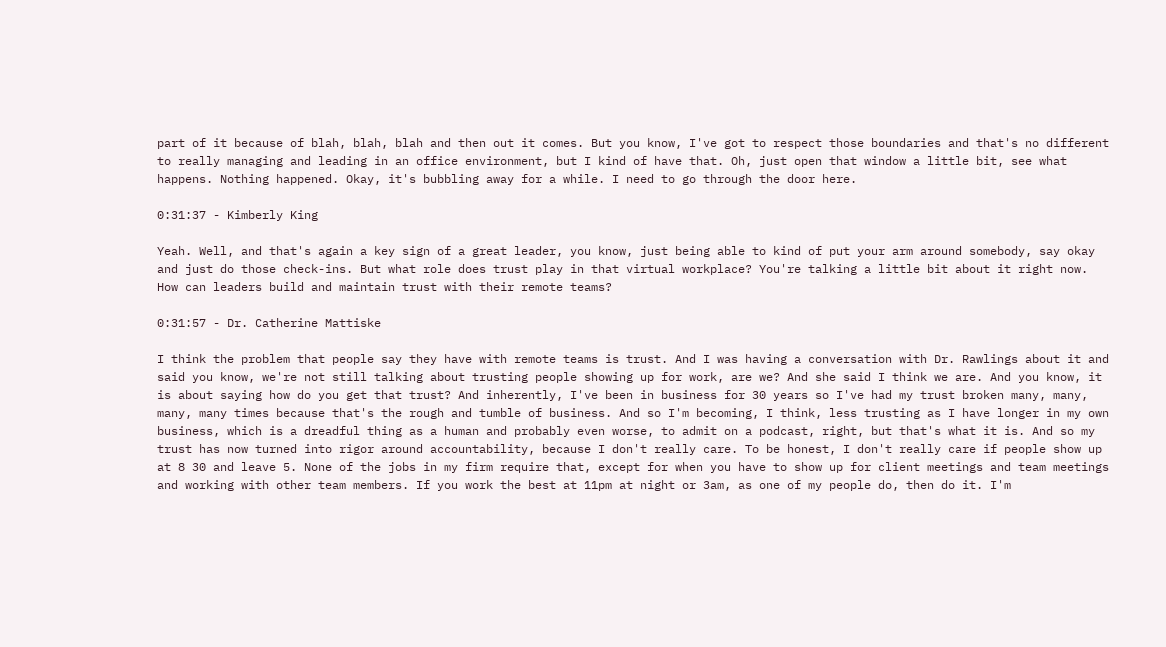part of it because of blah, blah, blah and then out it comes. But you know, I've got to respect those boundaries and that's no different to really managing and leading in an office environment, but I kind of have that. Oh, just open that window a little bit, see what happens. Nothing happened. Okay, it's bubbling away for a while. I need to go through the door here.

0:31:37 - Kimberly King

Yeah. Well, and that's again a key sign of a great leader, you know, just being able to kind of put your arm around somebody, say okay and just do those check-ins. But what role does trust play in that virtual workplace? You're talking a little bit about it right now. How can leaders build and maintain trust with their remote teams?

0:31:57 - Dr. Catherine Mattiske

I think the problem that people say they have with remote teams is trust. And I was having a conversation with Dr. Rawlings about it and said you know, we're not still talking about trusting people showing up for work, are we? And she said I think we are. And you know, it is about saying how do you get that trust? And inherently, I've been in business for 30 years so I've had my trust broken many, many, many, many times because that's the rough and tumble of business. And so I'm becoming, I think, less trusting as I have longer in my own business, which is a dreadful thing as a human and probably even worse, to admit on a podcast, right, but that's what it is. And so my trust has now turned into rigor around accountability, because I don't really care. To be honest, I don't really care if people show up at 8 30 and leave 5. None of the jobs in my firm require that, except for when you have to show up for client meetings and team meetings and working with other team members. If you work the best at 11pm at night or 3am, as one of my people do, then do it. I'm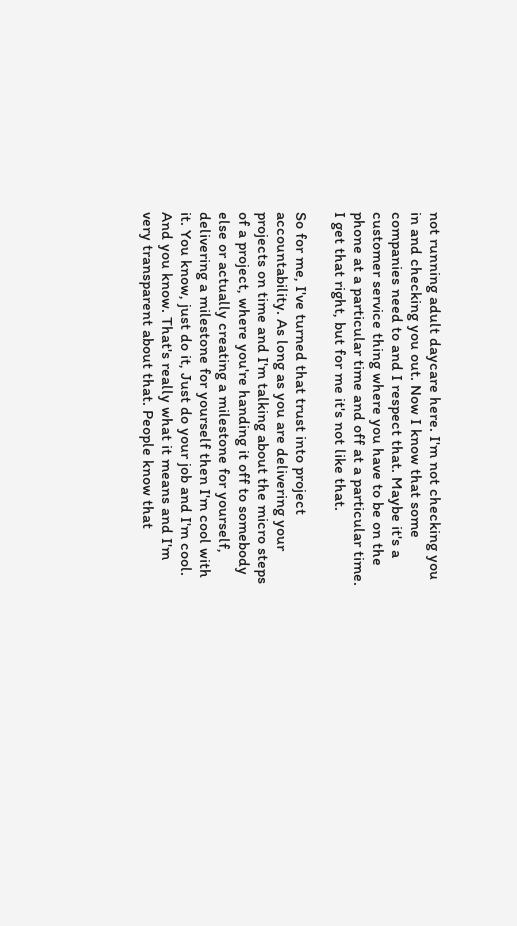not running adult daycare here. I'm not checking you in and checking you out. Now I know that some companies need to and I respect that. Maybe it's a customer service thing where you have to be on the phone at a particular time and off at a particular time. I get that right, but for me it's not like that.

So for me, I've turned that trust into project accountability. As long as you are delivering your projects on time and I'm talking about the micro steps of a project, where you're handing it off to somebody else or actually creating a milestone for yourself, delivering a milestone for yourself then I'm cool with it. You know, just do it, Just do your job and I'm cool. And you know. That's really what it means and I'm very transparent about that. People know that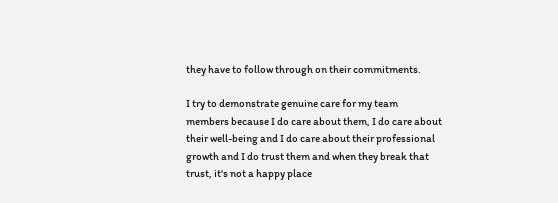they have to follow through on their commitments.

I try to demonstrate genuine care for my team members because I do care about them, I do care about their well-being and I do care about their professional growth and I do trust them and when they break that trust, it's not a happy place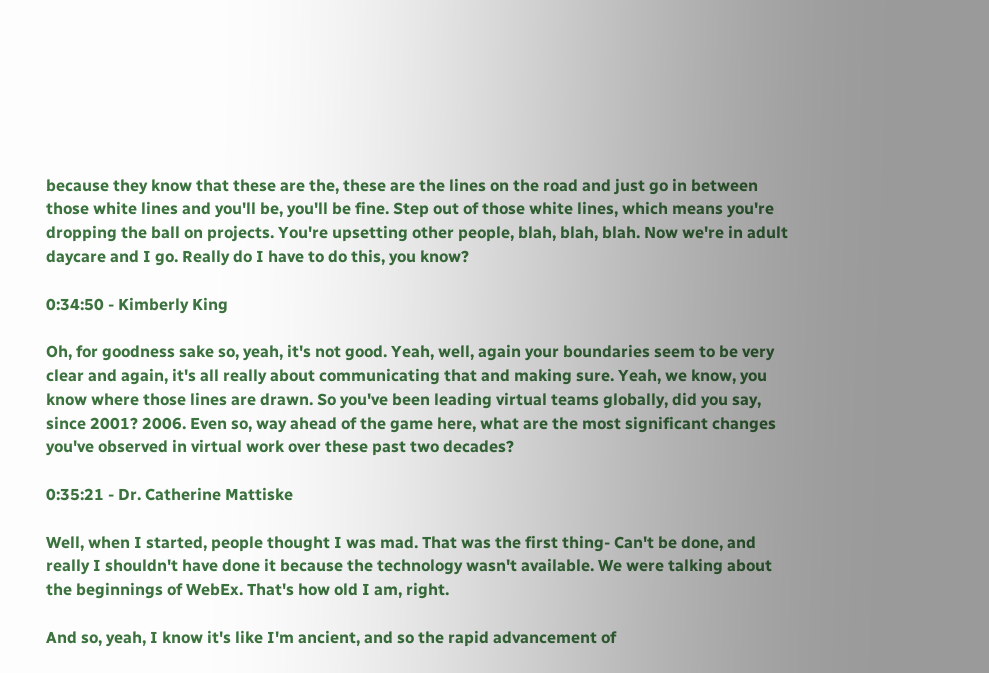because they know that these are the, these are the lines on the road and just go in between those white lines and you'll be, you'll be fine. Step out of those white lines, which means you're dropping the ball on projects. You're upsetting other people, blah, blah, blah. Now we're in adult daycare and I go. Really do I have to do this, you know?

0:34:50 - Kimberly King

Oh, for goodness sake so, yeah, it's not good. Yeah, well, again your boundaries seem to be very clear and again, it's all really about communicating that and making sure. Yeah, we know, you know where those lines are drawn. So you've been leading virtual teams globally, did you say, since 2001? 2006. Even so, way ahead of the game here, what are the most significant changes you've observed in virtual work over these past two decades?

0:35:21 - Dr. Catherine Mattiske

Well, when I started, people thought I was mad. That was the first thing- Can't be done, and really I shouldn't have done it because the technology wasn't available. We were talking about the beginnings of WebEx. That's how old I am, right.

And so, yeah, I know it's like I'm ancient, and so the rapid advancement of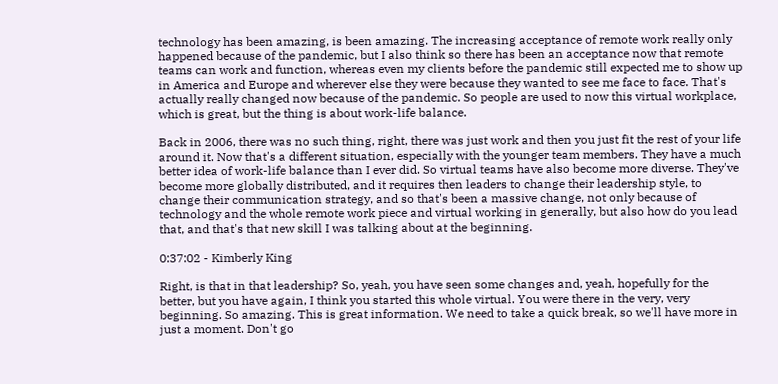technology has been amazing, is been amazing. The increasing acceptance of remote work really only happened because of the pandemic, but I also think so there has been an acceptance now that remote teams can work and function, whereas even my clients before the pandemic still expected me to show up in America and Europe and wherever else they were because they wanted to see me face to face. That's actually really changed now because of the pandemic. So people are used to now this virtual workplace, which is great, but the thing is about work-life balance.

Back in 2006, there was no such thing, right, there was just work and then you just fit the rest of your life around it. Now that's a different situation, especially with the younger team members. They have a much better idea of work-life balance than I ever did. So virtual teams have also become more diverse. They've become more globally distributed, and it requires then leaders to change their leadership style, to change their communication strategy, and so that's been a massive change, not only because of technology and the whole remote work piece and virtual working in generally, but also how do you lead that, and that's that new skill I was talking about at the beginning.

0:37:02 - Kimberly King

Right, is that in that leadership? So, yeah, you have seen some changes and, yeah, hopefully for the better, but you have again, I think you started this whole virtual. You were there in the very, very beginning. So amazing. This is great information. We need to take a quick break, so we'll have more in just a moment. Don't go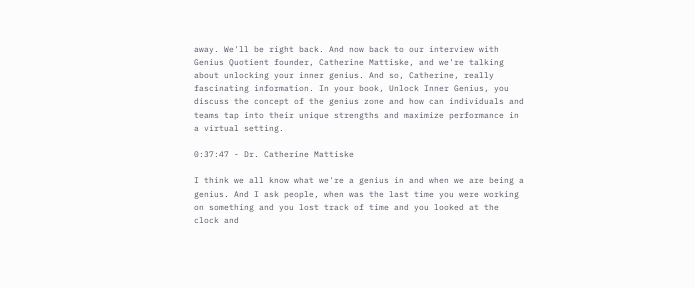away. We'll be right back. And now back to our interview with Genius Quotient founder, Catherine Mattiske, and we're talking about unlocking your inner genius. And so, Catherine, really fascinating information. In your book, Unlock Inner Genius, you discuss the concept of the genius zone and how can individuals and teams tap into their unique strengths and maximize performance in a virtual setting.

0:37:47 - Dr. Catherine Mattiske

I think we all know what we're a genius in and when we are being a genius. And I ask people, when was the last time you were working on something and you lost track of time and you looked at the clock and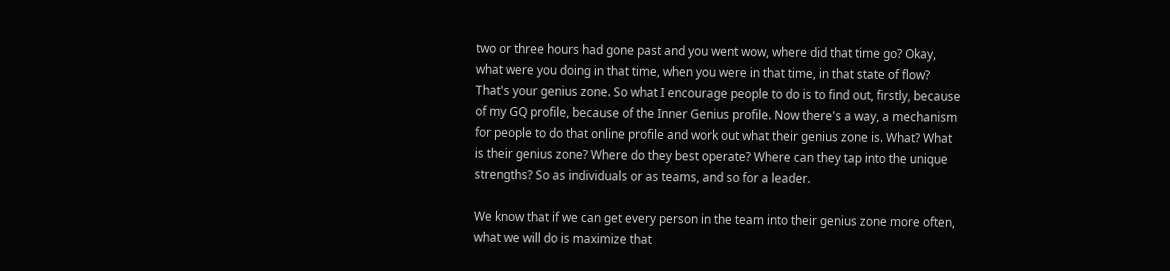two or three hours had gone past and you went wow, where did that time go? Okay, what were you doing in that time, when you were in that time, in that state of flow? That's your genius zone. So what I encourage people to do is to find out, firstly, because of my GQ profile, because of the Inner Genius profile. Now there's a way, a mechanism for people to do that online profile and work out what their genius zone is. What? What is their genius zone? Where do they best operate? Where can they tap into the unique strengths? So as individuals or as teams, and so for a leader.

We know that if we can get every person in the team into their genius zone more often, what we will do is maximize that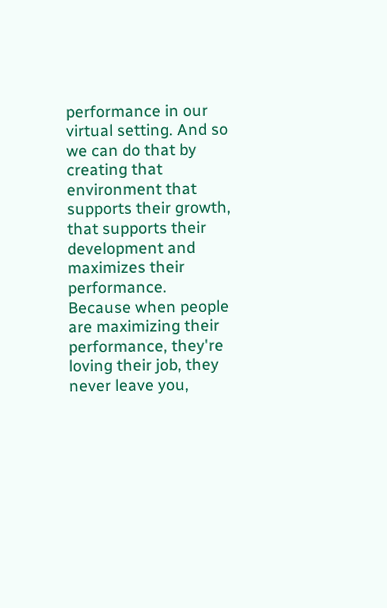performance in our virtual setting. And so we can do that by creating that environment that supports their growth, that supports their development and maximizes their performance. Because when people are maximizing their performance, they're loving their job, they never leave you,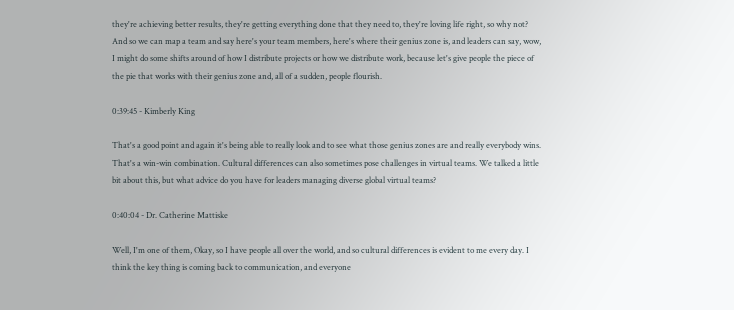they're achieving better results, they're getting everything done that they need to, they're loving life right, so why not? And so we can map a team and say here's your team members, here's where their genius zone is, and leaders can say, wow, I might do some shifts around of how I distribute projects or how we distribute work, because let's give people the piece of the pie that works with their genius zone and, all of a sudden, people flourish.

0:39:45 - Kimberly King

That's a good point and again it's being able to really look and to see what those genius zones are and really everybody wins. That's a win-win combination. Cultural differences can also sometimes pose challenges in virtual teams. We talked a little bit about this, but what advice do you have for leaders managing diverse global virtual teams?

0:40:04 - Dr. Catherine Mattiske

Well, I'm one of them, Okay, so I have people all over the world, and so cultural differences is evident to me every day. I think the key thing is coming back to communication, and everyone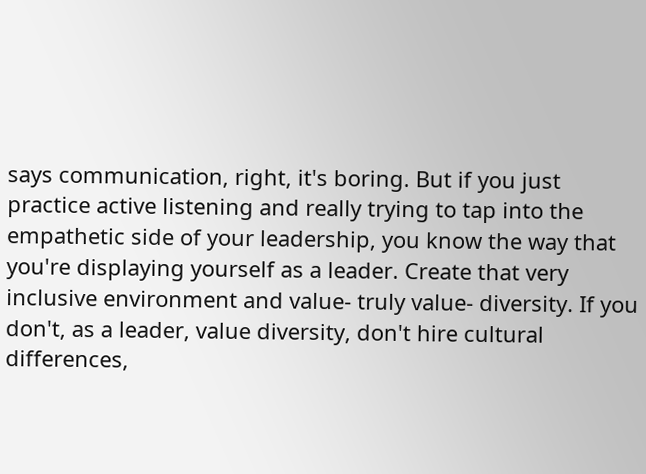says communication, right, it's boring. But if you just practice active listening and really trying to tap into the empathetic side of your leadership, you know the way that you're displaying yourself as a leader. Create that very inclusive environment and value- truly value- diversity. If you don't, as a leader, value diversity, don't hire cultural differences,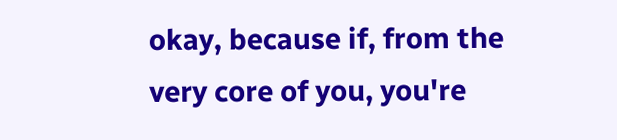okay, because if, from the very core of you, you're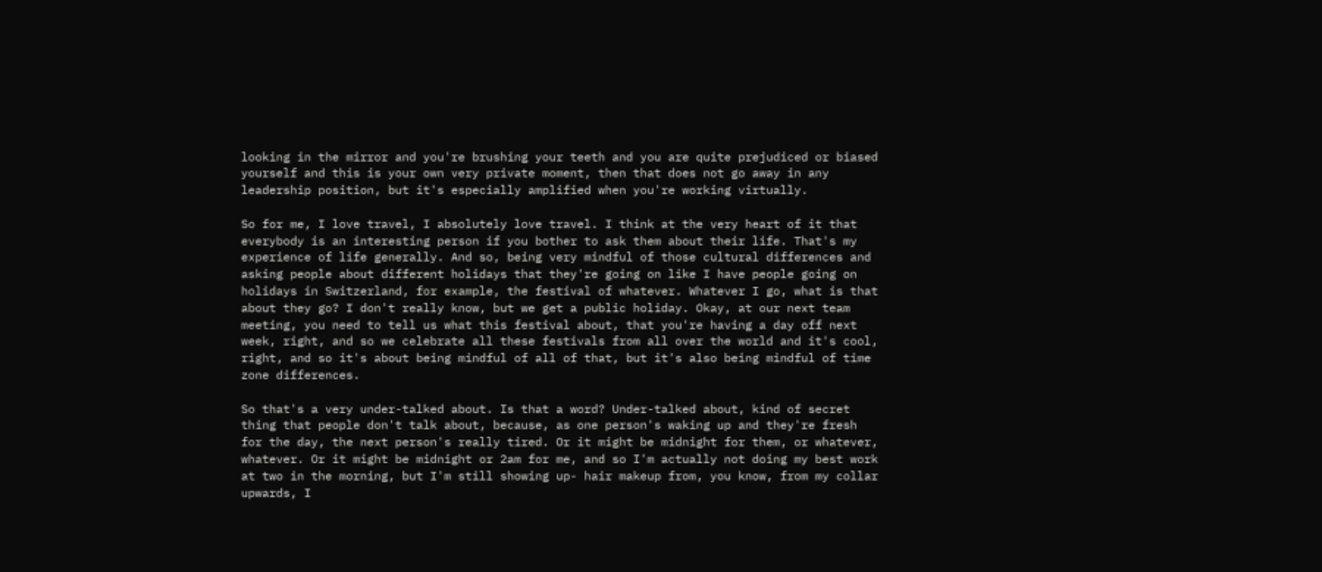looking in the mirror and you're brushing your teeth and you are quite prejudiced or biased yourself and this is your own very private moment, then that does not go away in any leadership position, but it's especially amplified when you're working virtually.

So for me, I love travel, I absolutely love travel. I think at the very heart of it that everybody is an interesting person if you bother to ask them about their life. That's my experience of life generally. And so, being very mindful of those cultural differences and asking people about different holidays that they're going on like I have people going on holidays in Switzerland, for example, the festival of whatever. Whatever I go, what is that about they go? I don't really know, but we get a public holiday. Okay, at our next team meeting, you need to tell us what this festival about, that you're having a day off next week, right, and so we celebrate all these festivals from all over the world and it's cool, right, and so it's about being mindful of all of that, but it's also being mindful of time zone differences.

So that's a very under-talked about. Is that a word? Under-talked about, kind of secret thing that people don't talk about, because, as one person's waking up and they're fresh for the day, the next person's really tired. Or it might be midnight for them, or whatever, whatever. Or it might be midnight or 2am for me, and so I'm actually not doing my best work at two in the morning, but I'm still showing up- hair makeup from, you know, from my collar upwards, I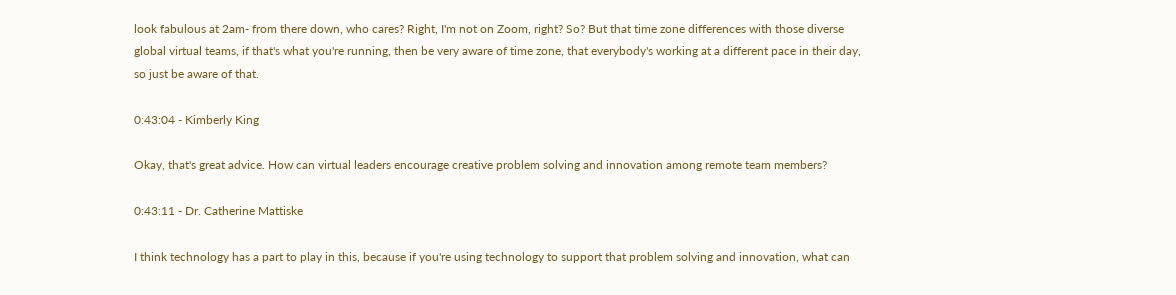look fabulous at 2am- from there down, who cares? Right, I'm not on Zoom, right? So? But that time zone differences with those diverse global virtual teams, if that's what you're running, then be very aware of time zone, that everybody's working at a different pace in their day, so just be aware of that.

0:43:04 - Kimberly King

Okay, that's great advice. How can virtual leaders encourage creative problem solving and innovation among remote team members?

0:43:11 - Dr. Catherine Mattiske

I think technology has a part to play in this, because if you're using technology to support that problem solving and innovation, what can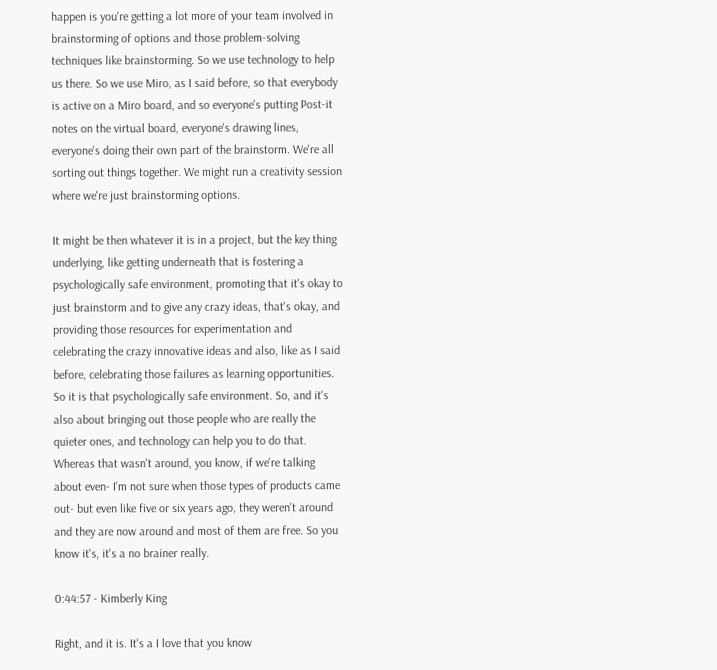happen is you're getting a lot more of your team involved in brainstorming of options and those problem-solving techniques like brainstorming. So we use technology to help us there. So we use Miro, as I said before, so that everybody is active on a Miro board, and so everyone's putting Post-it notes on the virtual board, everyone's drawing lines, everyone's doing their own part of the brainstorm. We're all sorting out things together. We might run a creativity session where we're just brainstorming options.

It might be then whatever it is in a project, but the key thing underlying, like getting underneath that is fostering a psychologically safe environment, promoting that it's okay to just brainstorm and to give any crazy ideas, that's okay, and providing those resources for experimentation and celebrating the crazy innovative ideas and also, like as I said before, celebrating those failures as learning opportunities. So it is that psychologically safe environment. So, and it's also about bringing out those people who are really the quieter ones, and technology can help you to do that. Whereas that wasn't around, you know, if we're talking about even- I'm not sure when those types of products came out- but even like five or six years ago, they weren't around and they are now around and most of them are free. So you know it's, it's a no brainer really.

0:44:57 - Kimberly King

Right, and it is. It's a I love that you know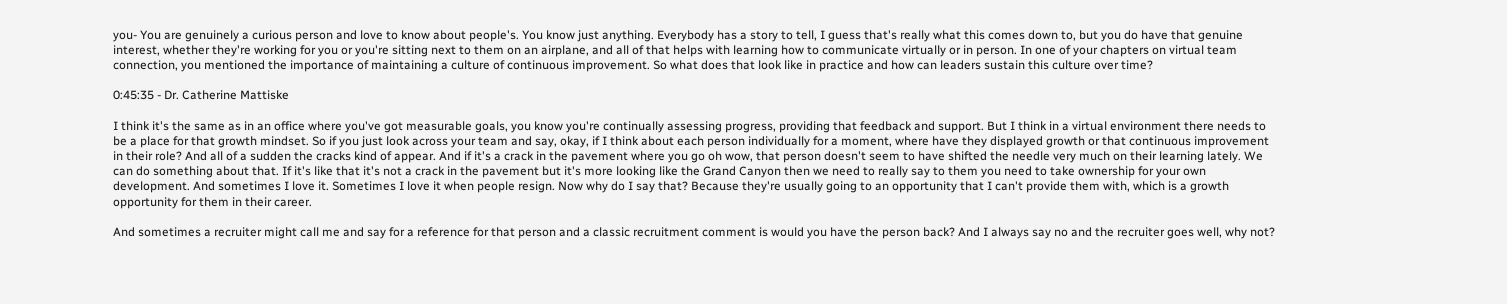you- You are genuinely a curious person and love to know about people's. You know just anything. Everybody has a story to tell, I guess that's really what this comes down to, but you do have that genuine interest, whether they're working for you or you're sitting next to them on an airplane, and all of that helps with learning how to communicate virtually or in person. In one of your chapters on virtual team connection, you mentioned the importance of maintaining a culture of continuous improvement. So what does that look like in practice and how can leaders sustain this culture over time?

0:45:35 - Dr. Catherine Mattiske

I think it's the same as in an office where you've got measurable goals, you know you're continually assessing progress, providing that feedback and support. But I think in a virtual environment there needs to be a place for that growth mindset. So if you just look across your team and say, okay, if I think about each person individually for a moment, where have they displayed growth or that continuous improvement in their role? And all of a sudden the cracks kind of appear. And if it's a crack in the pavement where you go oh wow, that person doesn't seem to have shifted the needle very much on their learning lately. We can do something about that. If it's like that it's not a crack in the pavement but it's more looking like the Grand Canyon then we need to really say to them you need to take ownership for your own development. And sometimes I love it. Sometimes I love it when people resign. Now why do I say that? Because they're usually going to an opportunity that I can't provide them with, which is a growth opportunity for them in their career.

And sometimes a recruiter might call me and say for a reference for that person and a classic recruitment comment is would you have the person back? And I always say no and the recruiter goes well, why not?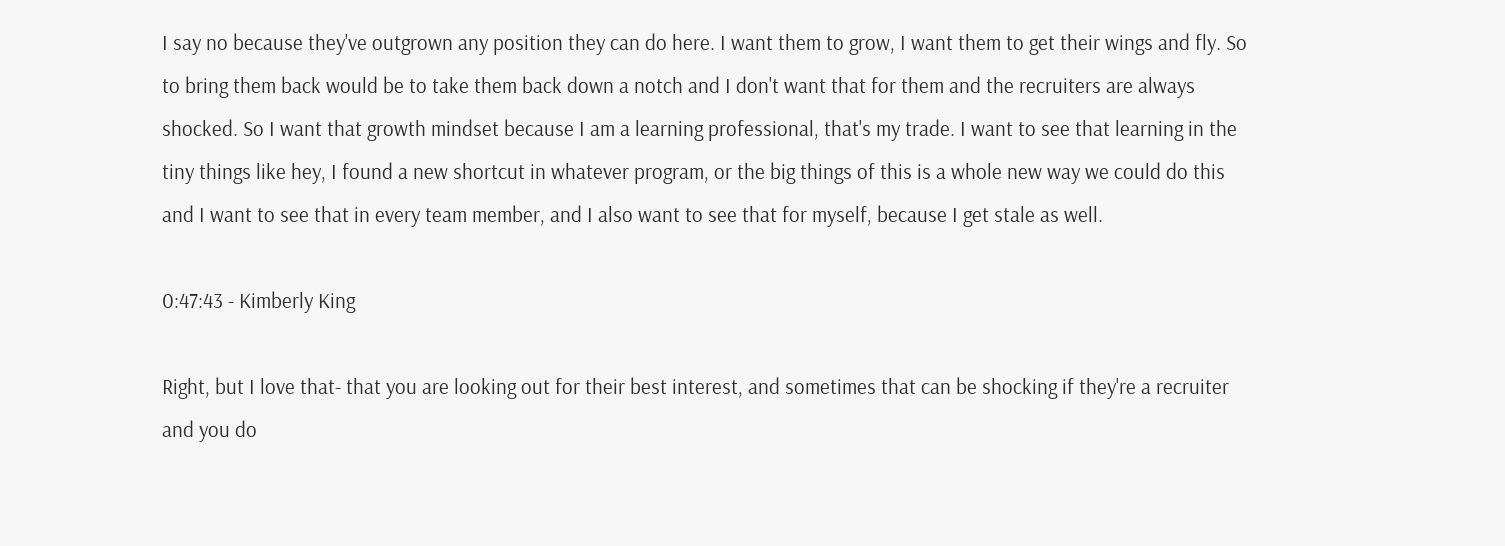I say no because they've outgrown any position they can do here. I want them to grow, I want them to get their wings and fly. So to bring them back would be to take them back down a notch and I don't want that for them and the recruiters are always shocked. So I want that growth mindset because I am a learning professional, that's my trade. I want to see that learning in the tiny things like hey, I found a new shortcut in whatever program, or the big things of this is a whole new way we could do this and I want to see that in every team member, and I also want to see that for myself, because I get stale as well.

0:47:43 - Kimberly King

Right, but I love that- that you are looking out for their best interest, and sometimes that can be shocking if they're a recruiter and you do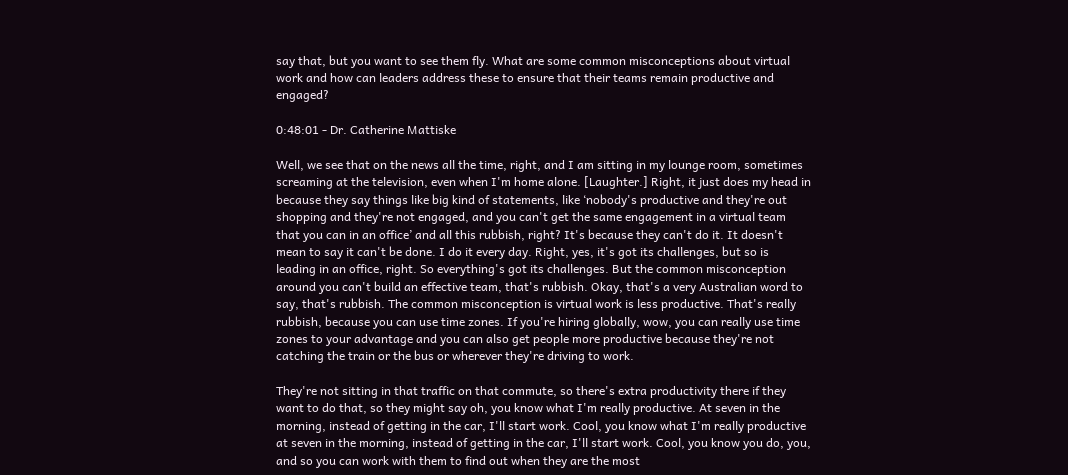say that, but you want to see them fly. What are some common misconceptions about virtual work and how can leaders address these to ensure that their teams remain productive and engaged?

0:48:01 - Dr. Catherine Mattiske

Well, we see that on the news all the time, right, and I am sitting in my lounge room, sometimes screaming at the television, even when I'm home alone. [Laughter.] Right, it just does my head in because they say things like big kind of statements, like ‘nobody's productive and they're out shopping and they're not engaged, and you can't get the same engagement in a virtual team that you can in an office’ and all this rubbish, right? It's because they can't do it. It doesn't mean to say it can't be done. I do it every day. Right, yes, it's got its challenges, but so is leading in an office, right. So everything's got its challenges. But the common misconception around you can't build an effective team, that's rubbish. Okay, that's a very Australian word to say, that's rubbish. The common misconception is virtual work is less productive. That's really rubbish, because you can use time zones. If you're hiring globally, wow, you can really use time zones to your advantage and you can also get people more productive because they're not catching the train or the bus or wherever they're driving to work.

They're not sitting in that traffic on that commute, so there's extra productivity there if they want to do that, so they might say oh, you know what I'm really productive. At seven in the morning, instead of getting in the car, I'll start work. Cool, you know what I'm really productive at seven in the morning, instead of getting in the car, I'll start work. Cool, you know you do, you, and so you can work with them to find out when they are the most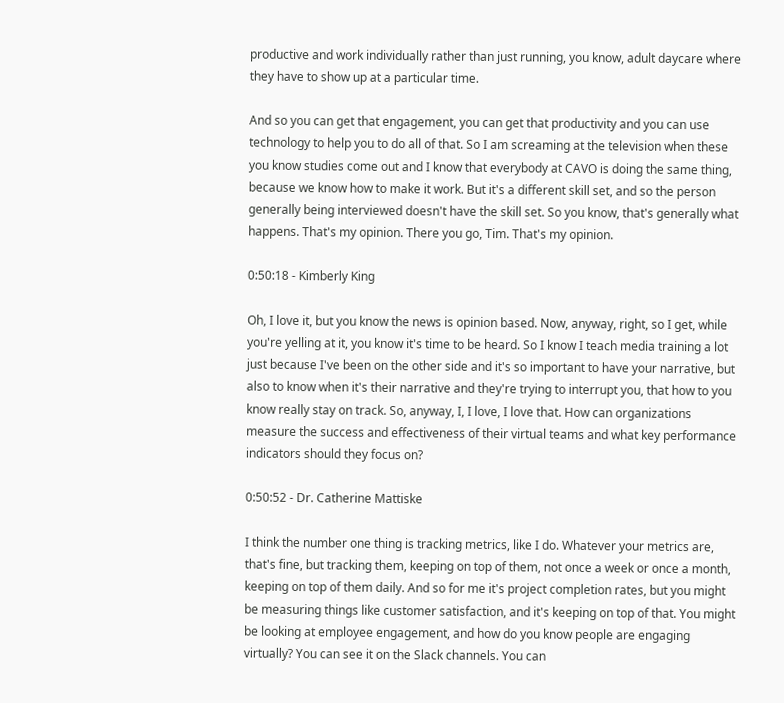productive and work individually rather than just running, you know, adult daycare where they have to show up at a particular time.

And so you can get that engagement, you can get that productivity and you can use technology to help you to do all of that. So I am screaming at the television when these you know studies come out and I know that everybody at CAVO is doing the same thing, because we know how to make it work. But it's a different skill set, and so the person generally being interviewed doesn't have the skill set. So you know, that's generally what happens. That's my opinion. There you go, Tim. That's my opinion.

0:50:18 - Kimberly King

Oh, I love it, but you know the news is opinion based. Now, anyway, right, so I get, while you're yelling at it, you know it's time to be heard. So I know I teach media training a lot just because I've been on the other side and it's so important to have your narrative, but also to know when it's their narrative and they're trying to interrupt you, that how to you know really stay on track. So, anyway, I, I love, I love that. How can organizations measure the success and effectiveness of their virtual teams and what key performance indicators should they focus on?

0:50:52 - Dr. Catherine Mattiske

I think the number one thing is tracking metrics, like I do. Whatever your metrics are, that's fine, but tracking them, keeping on top of them, not once a week or once a month, keeping on top of them daily. And so for me it's project completion rates, but you might be measuring things like customer satisfaction, and it's keeping on top of that. You might be looking at employee engagement, and how do you know people are engaging virtually? You can see it on the Slack channels. You can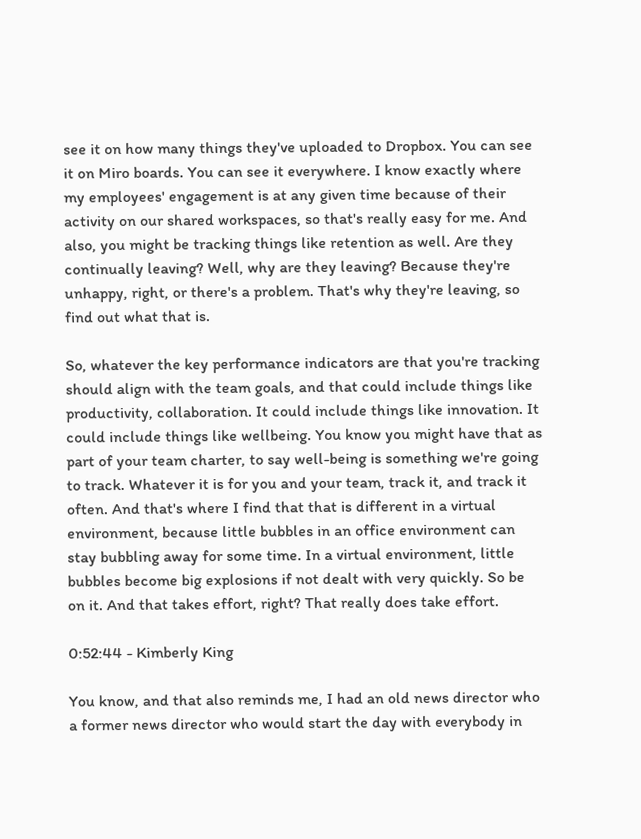see it on how many things they've uploaded to Dropbox. You can see it on Miro boards. You can see it everywhere. I know exactly where my employees' engagement is at any given time because of their activity on our shared workspaces, so that's really easy for me. And also, you might be tracking things like retention as well. Are they continually leaving? Well, why are they leaving? Because they're unhappy, right, or there's a problem. That's why they're leaving, so find out what that is.

So, whatever the key performance indicators are that you're tracking should align with the team goals, and that could include things like productivity, collaboration. It could include things like innovation. It could include things like wellbeing. You know you might have that as part of your team charter, to say well-being is something we're going to track. Whatever it is for you and your team, track it, and track it often. And that's where I find that that is different in a virtual environment, because little bubbles in an office environment can stay bubbling away for some time. In a virtual environment, little bubbles become big explosions if not dealt with very quickly. So be on it. And that takes effort, right? That really does take effort.

0:52:44 - Kimberly King

You know, and that also reminds me, I had an old news director who a former news director who would start the day with everybody in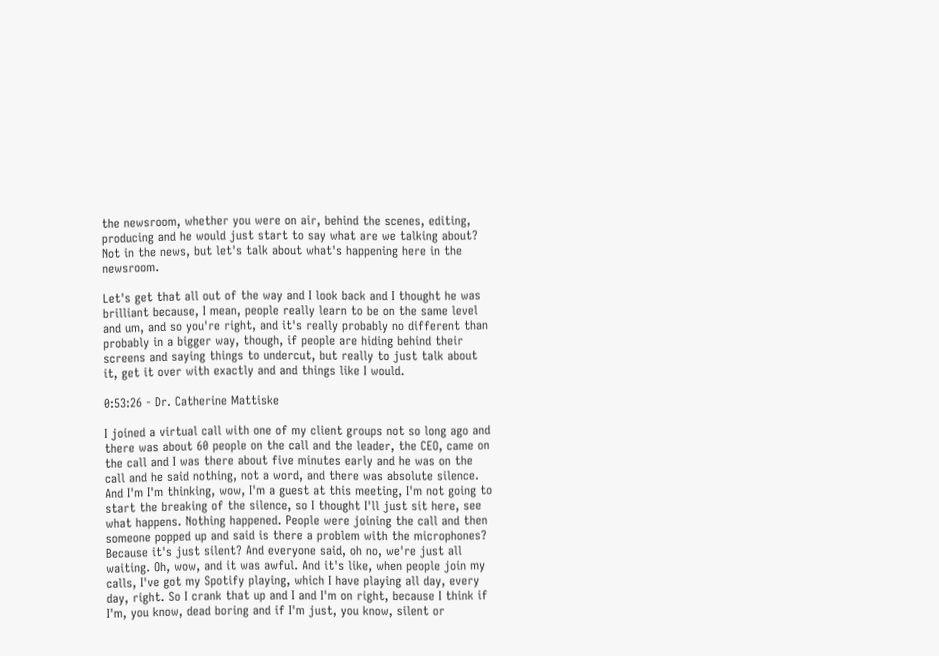the newsroom, whether you were on air, behind the scenes, editing, producing and he would just start to say what are we talking about? Not in the news, but let's talk about what's happening here in the newsroom.

Let's get that all out of the way and I look back and I thought he was brilliant because, I mean, people really learn to be on the same level and um, and so you're right, and it's really probably no different than probably in a bigger way, though, if people are hiding behind their screens and saying things to undercut, but really to just talk about it, get it over with exactly and and things like I would.

0:53:26 - Dr. Catherine Mattiske

I joined a virtual call with one of my client groups not so long ago and there was about 60 people on the call and the leader, the CEO, came on the call and I was there about five minutes early and he was on the call and he said nothing, not a word, and there was absolute silence. And I'm I'm thinking, wow, I'm a guest at this meeting, I'm not going to start the breaking of the silence, so I thought I'll just sit here, see what happens. Nothing happened. People were joining the call and then someone popped up and said is there a problem with the microphones? Because it's just silent? And everyone said, oh no, we're just all waiting. Oh, wow, and it was awful. And it's like, when people join my calls, I've got my Spotify playing, which I have playing all day, every day, right. So I crank that up and I and I'm on right, because I think if I'm, you know, dead boring and if I'm just, you know, silent or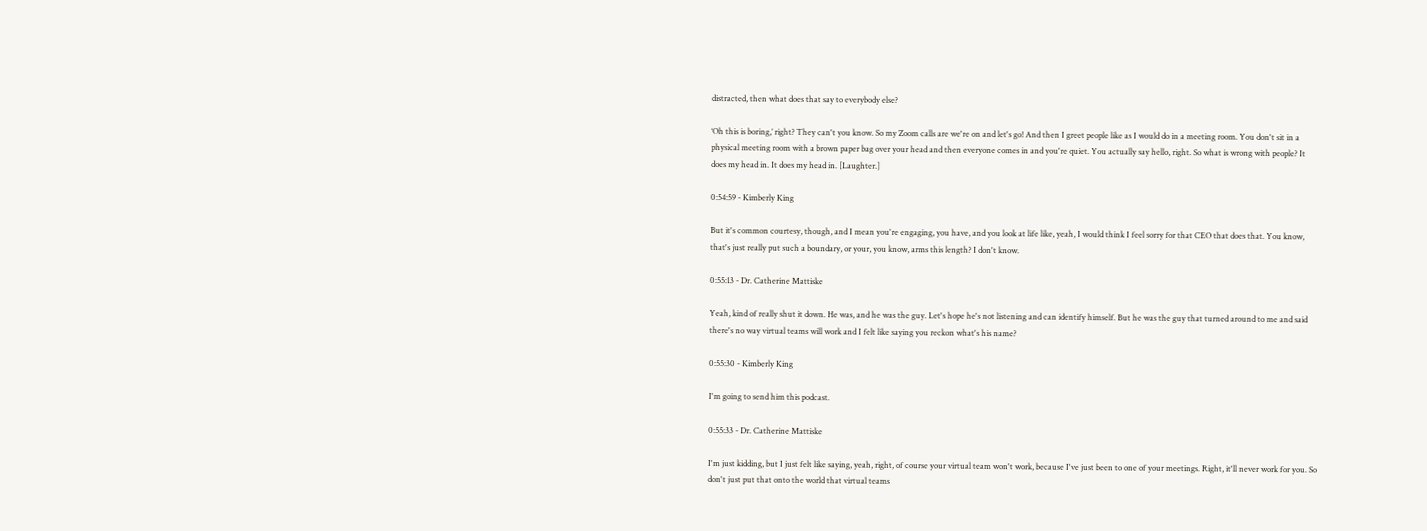distracted, then what does that say to everybody else?

‘Oh this is boring,’ right? They can't you know. So my Zoom calls are we're on and let's go! And then I greet people like as I would do in a meeting room. You don't sit in a physical meeting room with a brown paper bag over your head and then everyone comes in and you're quiet. You actually say hello, right. So what is wrong with people? It does my head in. It does my head in. [Laughter.]

0:54:59 - Kimberly King

But it's common courtesy, though, and I mean you're engaging, you have, and you look at life like, yeah, I would think I feel sorry for that CEO that does that. You know, that's just really put such a boundary, or your, you know, arms this length? I don't know.

0:55:13 - Dr. Catherine Mattiske

Yeah, kind of really shut it down. He was, and he was the guy. Let's hope he's not listening and can identify himself. But he was the guy that turned around to me and said there's no way virtual teams will work and I felt like saying you reckon what's his name?

0:55:30 - Kimberly King

I'm going to send him this podcast.

0:55:33 - Dr. Catherine Mattiske

I'm just kidding, but I just felt like saying, yeah, right, of course your virtual team won't work, because I've just been to one of your meetings. Right, it'll never work for you. So don't just put that onto the world that virtual teams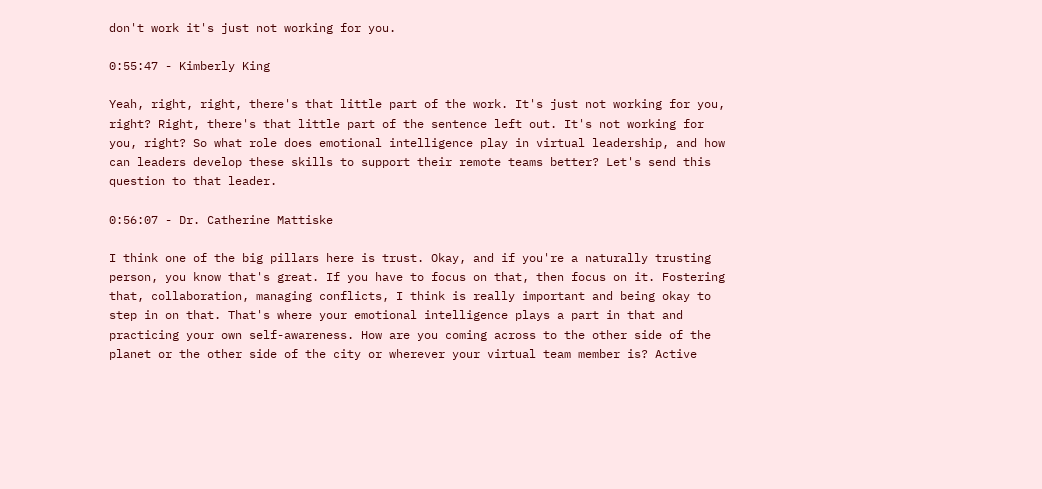don't work it's just not working for you.

0:55:47 - Kimberly King

Yeah, right, right, there's that little part of the work. It's just not working for you, right? Right, there's that little part of the sentence left out. It's not working for you, right? So what role does emotional intelligence play in virtual leadership, and how can leaders develop these skills to support their remote teams better? Let's send this question to that leader.

0:56:07 - Dr. Catherine Mattiske

I think one of the big pillars here is trust. Okay, and if you're a naturally trusting person, you know that's great. If you have to focus on that, then focus on it. Fostering that, collaboration, managing conflicts, I think is really important and being okay to step in on that. That's where your emotional intelligence plays a part in that and practicing your own self-awareness. How are you coming across to the other side of the planet or the other side of the city or wherever your virtual team member is? Active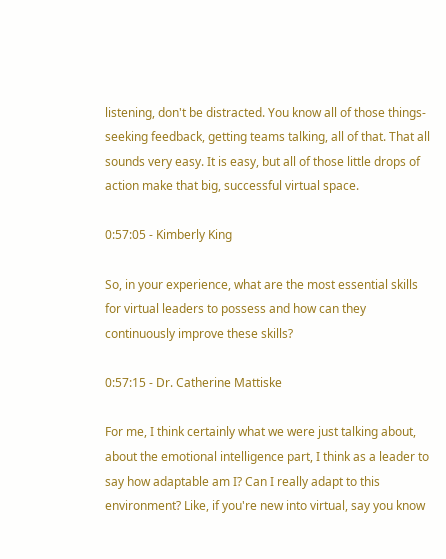listening, don't be distracted. You know all of those things- seeking feedback, getting teams talking, all of that. That all sounds very easy. It is easy, but all of those little drops of action make that big, successful virtual space.

0:57:05 - Kimberly King

So, in your experience, what are the most essential skills for virtual leaders to possess and how can they continuously improve these skills?

0:57:15 - Dr. Catherine Mattiske

For me, I think certainly what we were just talking about, about the emotional intelligence part, I think as a leader to say how adaptable am I? Can I really adapt to this environment? Like, if you're new into virtual, say you know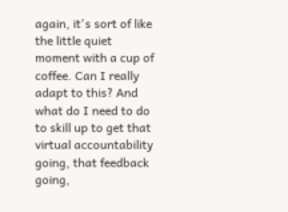again, it's sort of like the little quiet moment with a cup of coffee. Can I really adapt to this? And what do I need to do to skill up to get that virtual accountability going, that feedback going,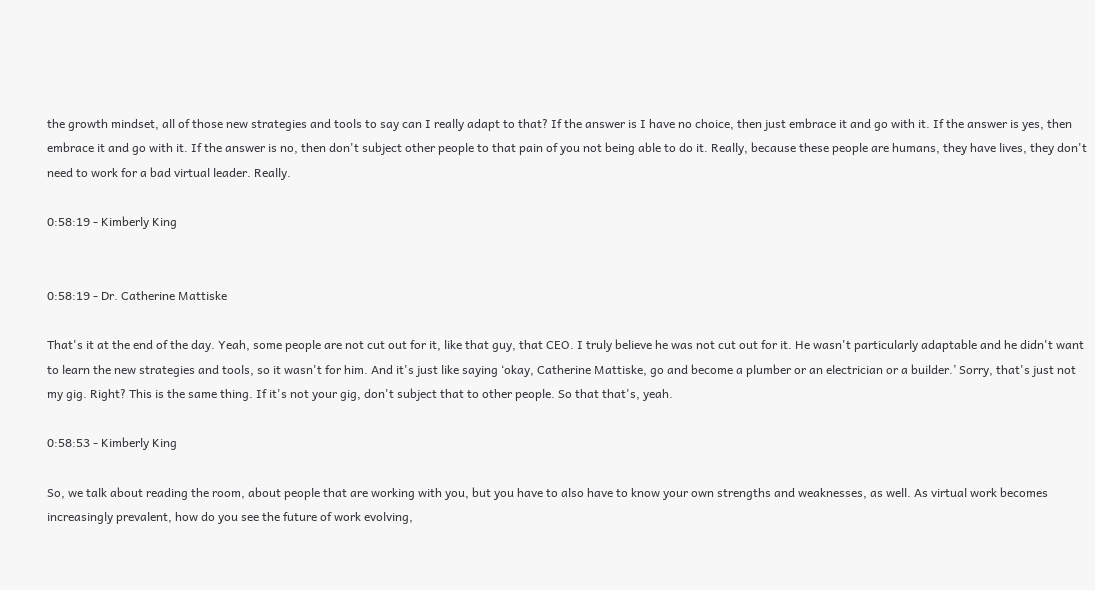the growth mindset, all of those new strategies and tools to say can I really adapt to that? If the answer is I have no choice, then just embrace it and go with it. If the answer is yes, then embrace it and go with it. If the answer is no, then don't subject other people to that pain of you not being able to do it. Really, because these people are humans, they have lives, they don't need to work for a bad virtual leader. Really.

0:58:19 - Kimberly King


0:58:19 - Dr. Catherine Mattiske

That's it at the end of the day. Yeah, some people are not cut out for it, like that guy, that CEO. I truly believe he was not cut out for it. He wasn't particularly adaptable and he didn't want to learn the new strategies and tools, so it wasn't for him. And it's just like saying ‘okay, Catherine Mattiske, go and become a plumber or an electrician or a builder.’ Sorry, that's just not my gig. Right? This is the same thing. If it's not your gig, don't subject that to other people. So that that's, yeah.

0:58:53 - Kimberly King

So, we talk about reading the room, about people that are working with you, but you have to also have to know your own strengths and weaknesses, as well. As virtual work becomes increasingly prevalent, how do you see the future of work evolving,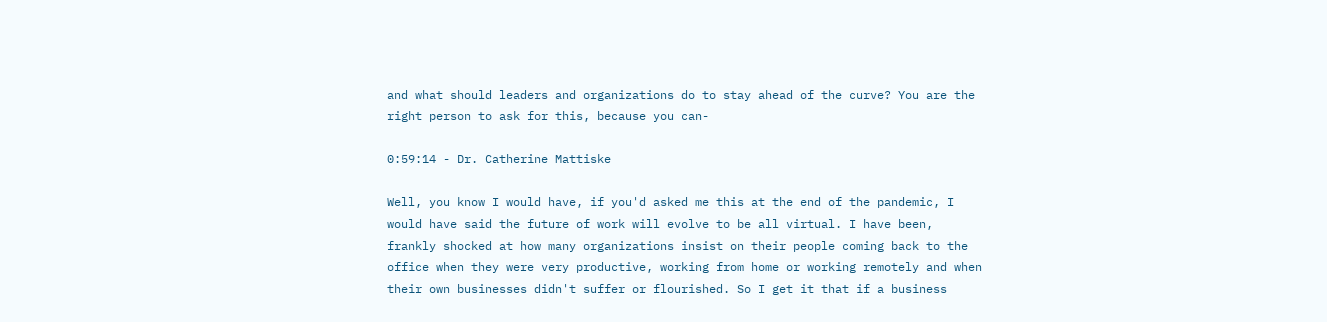and what should leaders and organizations do to stay ahead of the curve? You are the right person to ask for this, because you can-

0:59:14 - Dr. Catherine Mattiske

Well, you know I would have, if you'd asked me this at the end of the pandemic, I would have said the future of work will evolve to be all virtual. I have been, frankly shocked at how many organizations insist on their people coming back to the office when they were very productive, working from home or working remotely and when their own businesses didn't suffer or flourished. So I get it that if a business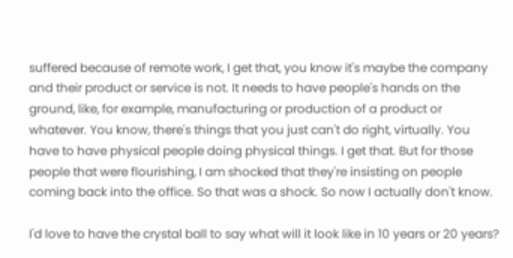suffered because of remote work, I get that, you know it's maybe the company and their product or service is not. It needs to have people's hands on the ground, like, for example, manufacturing or production of a product or whatever. You know, there's things that you just can't do right, virtually. You have to have physical people doing physical things. I get that. But for those people that were flourishing, I am shocked that they're insisting on people coming back into the office. So that was a shock. So now I actually don't know.

I'd love to have the crystal ball to say what will it look like in 10 years or 20 years?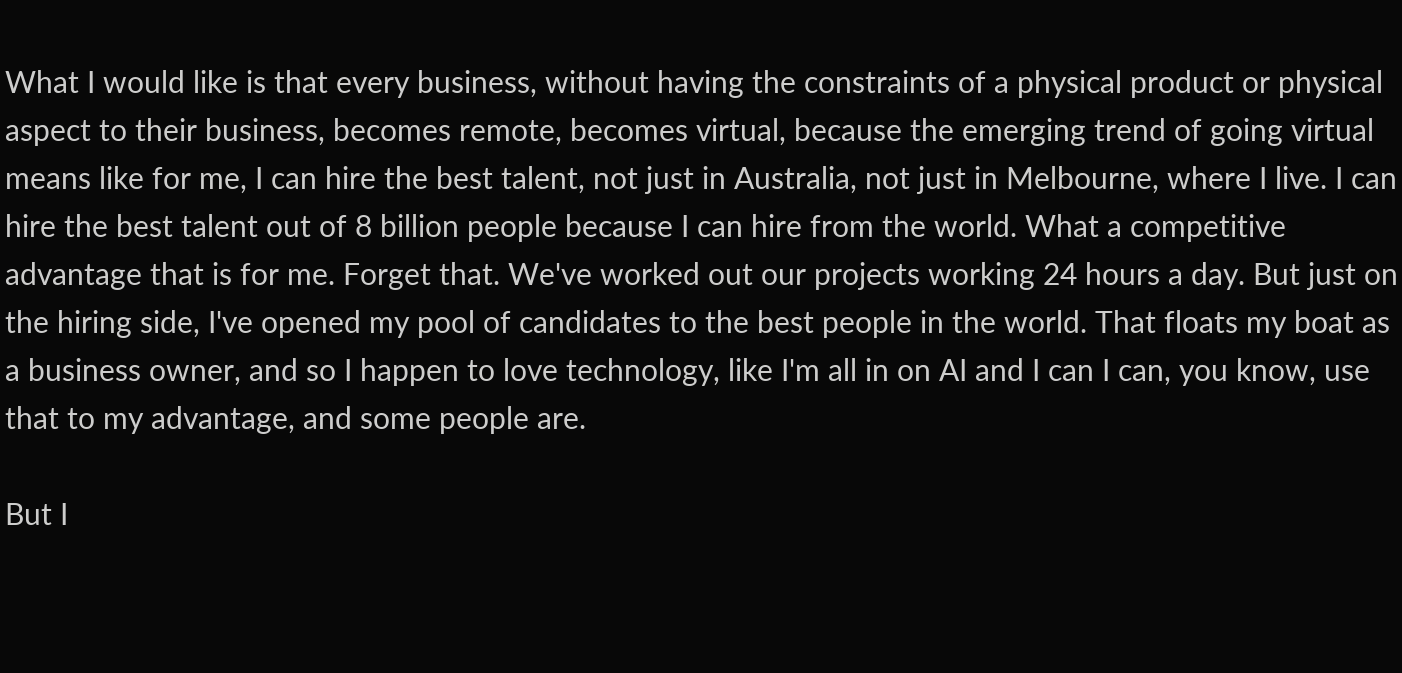What I would like is that every business, without having the constraints of a physical product or physical aspect to their business, becomes remote, becomes virtual, because the emerging trend of going virtual means like for me, I can hire the best talent, not just in Australia, not just in Melbourne, where I live. I can hire the best talent out of 8 billion people because I can hire from the world. What a competitive advantage that is for me. Forget that. We've worked out our projects working 24 hours a day. But just on the hiring side, I've opened my pool of candidates to the best people in the world. That floats my boat as a business owner, and so I happen to love technology, like I'm all in on AI and I can I can, you know, use that to my advantage, and some people are.

But I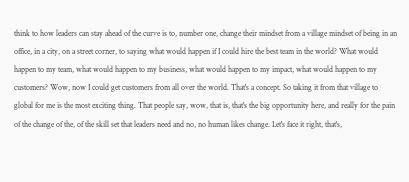think to how leaders can stay ahead of the curve is to, number one, change their mindset from a village mindset of being in an office, in a city, on a street corner, to saying what would happen if I could hire the best team in the world? What would happen to my team, what would happen to my business, what would happen to my impact, what would happen to my customers? Wow, now I could get customers from all over the world. That's a concept. So taking it from that village to global for me is the most exciting thing. That people say, wow, that is, that's the big opportunity here, and really for the pain of the change of the, of the skill set that leaders need and no, no human likes change. Let's face it right, that's,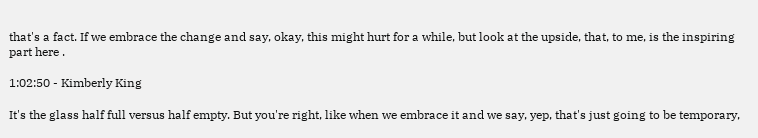that's a fact. If we embrace the change and say, okay, this might hurt for a while, but look at the upside, that, to me, is the inspiring part here .

1:02:50 - Kimberly King

It's the glass half full versus half empty. But you're right, like when we embrace it and we say, yep, that's just going to be temporary,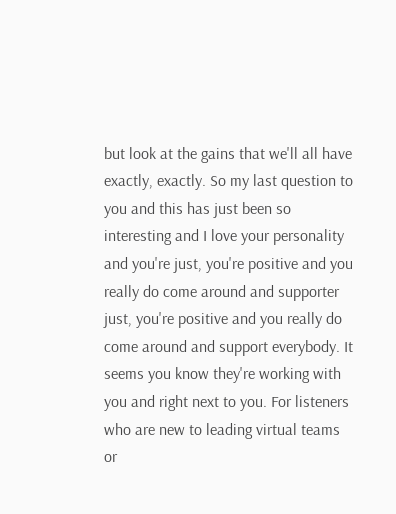but look at the gains that we'll all have exactly, exactly. So my last question to you and this has just been so interesting and I love your personality and you're just, you're positive and you really do come around and supporter just, you're positive and you really do come around and support everybody. It seems you know they're working with you and right next to you. For listeners who are new to leading virtual teams or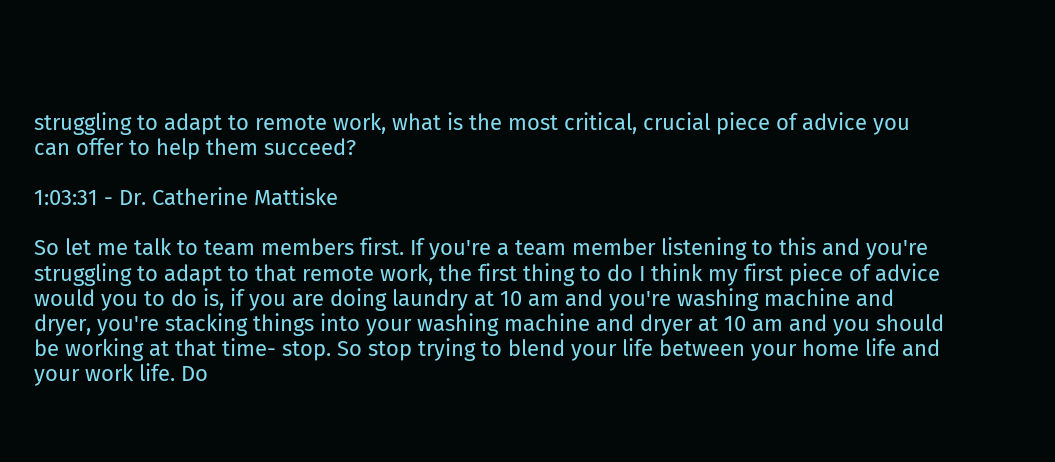struggling to adapt to remote work, what is the most critical, crucial piece of advice you can offer to help them succeed?

1:03:31 - Dr. Catherine Mattiske

So let me talk to team members first. If you're a team member listening to this and you're struggling to adapt to that remote work, the first thing to do I think my first piece of advice would you to do is, if you are doing laundry at 10 am and you're washing machine and dryer, you're stacking things into your washing machine and dryer at 10 am and you should be working at that time- stop. So stop trying to blend your life between your home life and your work life. Do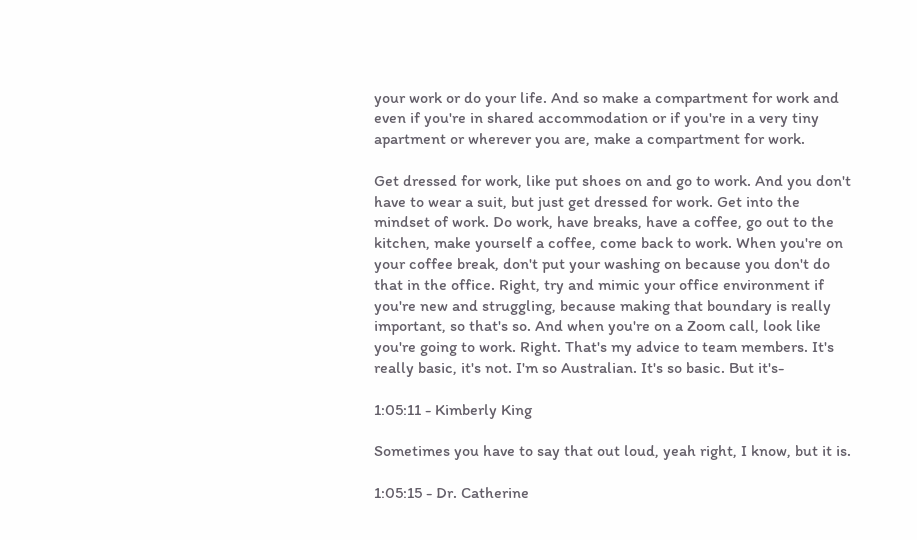your work or do your life. And so make a compartment for work and even if you're in shared accommodation or if you're in a very tiny apartment or wherever you are, make a compartment for work.

Get dressed for work, like put shoes on and go to work. And you don't have to wear a suit, but just get dressed for work. Get into the mindset of work. Do work, have breaks, have a coffee, go out to the kitchen, make yourself a coffee, come back to work. When you're on your coffee break, don't put your washing on because you don't do that in the office. Right, try and mimic your office environment if you're new and struggling, because making that boundary is really important, so that's so. And when you're on a Zoom call, look like you're going to work. Right. That's my advice to team members. It's really basic, it's not. I'm so Australian. It's so basic. But it's-

1:05:11 - Kimberly King

Sometimes you have to say that out loud, yeah right, I know, but it is.

1:05:15 - Dr. Catherine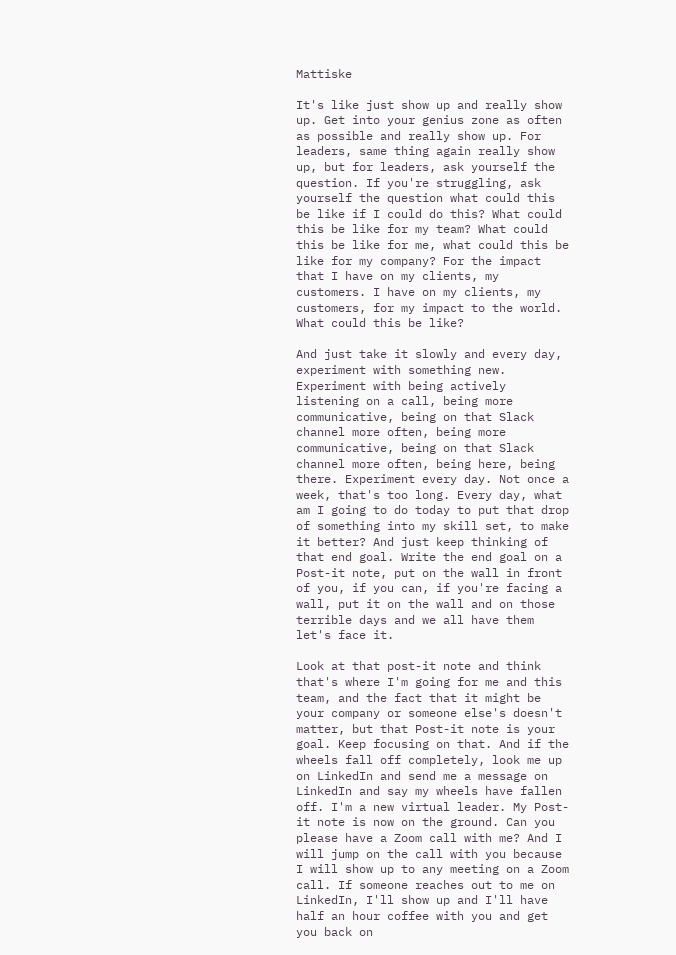Mattiske

It's like just show up and really show up. Get into your genius zone as often as possible and really show up. For leaders, same thing again really show up, but for leaders, ask yourself the question. If you're struggling, ask yourself the question what could this be like if I could do this? What could this be like for my team? What could this be like for me, what could this be like for my company? For the impact that I have on my clients, my customers. I have on my clients, my customers, for my impact to the world. What could this be like?

And just take it slowly and every day, experiment with something new. Experiment with being actively listening on a call, being more communicative, being on that Slack channel more often, being more communicative, being on that Slack channel more often, being here, being there. Experiment every day. Not once a week, that's too long. Every day, what am I going to do today to put that drop of something into my skill set, to make it better? And just keep thinking of that end goal. Write the end goal on a Post-it note, put on the wall in front of you, if you can, if you're facing a wall, put it on the wall and on those terrible days and we all have them let's face it.

Look at that post-it note and think that's where I'm going for me and this team, and the fact that it might be your company or someone else's doesn't matter, but that Post-it note is your goal. Keep focusing on that. And if the wheels fall off completely, look me up on LinkedIn and send me a message on LinkedIn and say my wheels have fallen off. I'm a new virtual leader. My Post-it note is now on the ground. Can you please have a Zoom call with me? And I will jump on the call with you because I will show up to any meeting on a Zoom call. If someone reaches out to me on LinkedIn, I'll show up and I'll have half an hour coffee with you and get you back on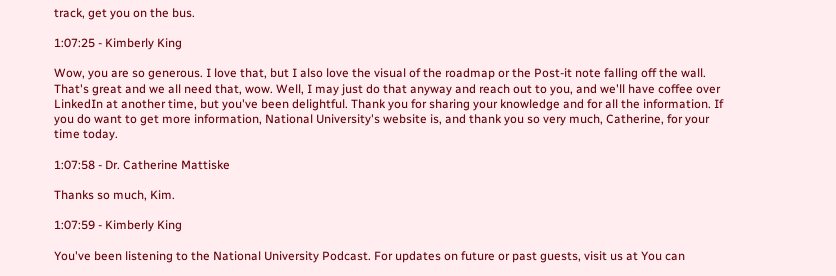track, get you on the bus.

1:07:25 - Kimberly King

Wow, you are so generous. I love that, but I also love the visual of the roadmap or the Post-it note falling off the wall. That's great and we all need that, wow. Well, I may just do that anyway and reach out to you, and we'll have coffee over LinkedIn at another time, but you've been delightful. Thank you for sharing your knowledge and for all the information. If you do want to get more information, National University's website is, and thank you so very much, Catherine, for your time today.

1:07:58 - Dr. Catherine Mattiske

Thanks so much, Kim.

1:07:59 - Kimberly King

You've been listening to the National University Podcast. For updates on future or past guests, visit us at You can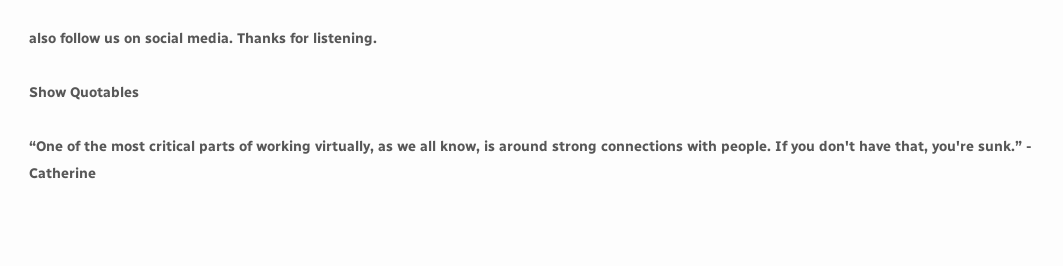also follow us on social media. Thanks for listening.

Show Quotables

“One of the most critical parts of working virtually, as we all know, is around strong connections with people. If you don't have that, you're sunk.” - Catherine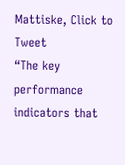Mattiske, Click to Tweet
“The key performance indicators that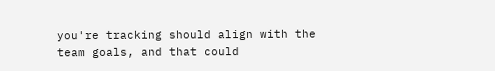you're tracking should align with the team goals, and that could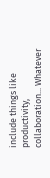include things like productivity, collaboration... Whatever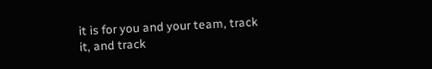it is for you and your team, track it, and track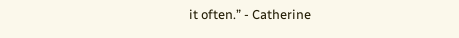it often.” - Catherine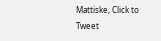Mattiske, Click to Tweet